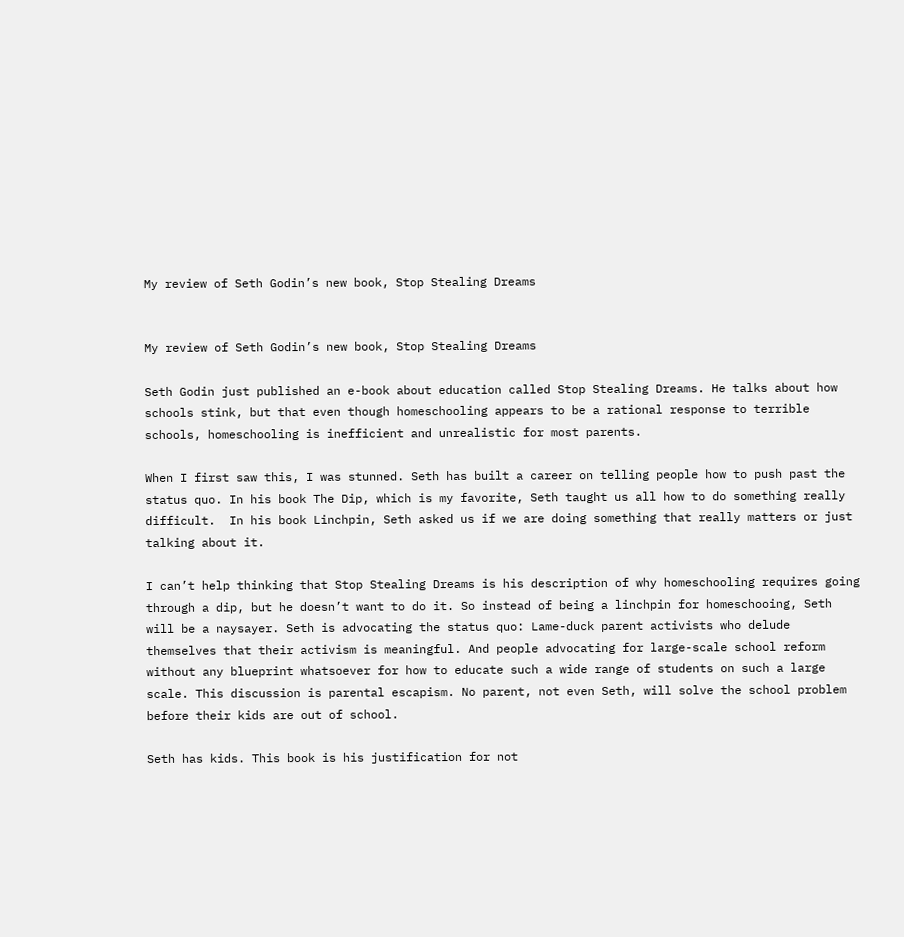My review of Seth Godin’s new book, Stop Stealing Dreams


My review of Seth Godin’s new book, Stop Stealing Dreams

Seth Godin just published an e-book about education called Stop Stealing Dreams. He talks about how schools stink, but that even though homeschooling appears to be a rational response to terrible schools, homeschooling is inefficient and unrealistic for most parents.

When I first saw this, I was stunned. Seth has built a career on telling people how to push past the status quo. In his book The Dip, which is my favorite, Seth taught us all how to do something really difficult.  In his book Linchpin, Seth asked us if we are doing something that really matters or just talking about it.

I can’t help thinking that Stop Stealing Dreams is his description of why homeschooling requires going through a dip, but he doesn’t want to do it. So instead of being a linchpin for homeschooing, Seth will be a naysayer. Seth is advocating the status quo: Lame-duck parent activists who delude themselves that their activism is meaningful. And people advocating for large-scale school reform without any blueprint whatsoever for how to educate such a wide range of students on such a large scale. This discussion is parental escapism. No parent, not even Seth, will solve the school problem before their kids are out of school.

Seth has kids. This book is his justification for not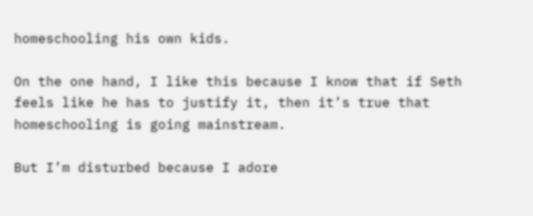homeschooling his own kids.

On the one hand, I like this because I know that if Seth feels like he has to justify it, then it’s true that homeschooling is going mainstream.

But I’m disturbed because I adore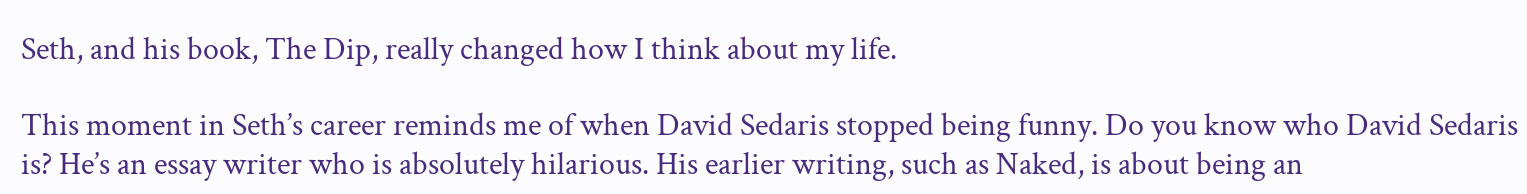Seth, and his book, The Dip, really changed how I think about my life.

This moment in Seth’s career reminds me of when David Sedaris stopped being funny. Do you know who David Sedaris is? He’s an essay writer who is absolutely hilarious. His earlier writing, such as Naked, is about being an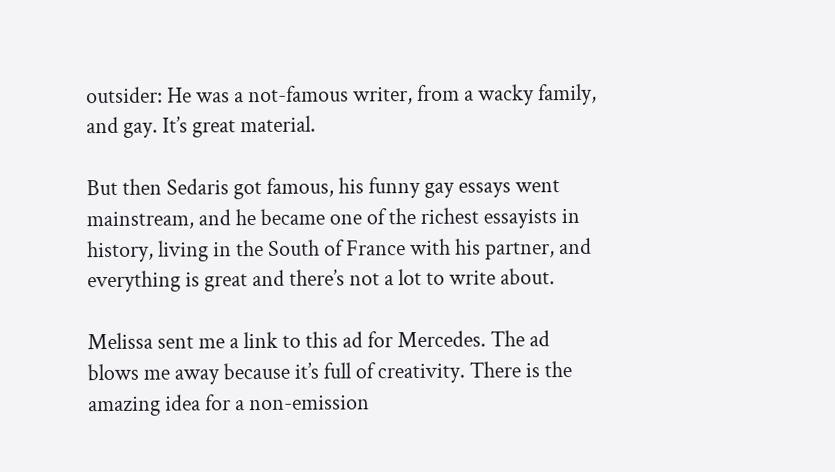outsider: He was a not-famous writer, from a wacky family, and gay. It’s great material.

But then Sedaris got famous, his funny gay essays went mainstream, and he became one of the richest essayists in history, living in the South of France with his partner, and everything is great and there’s not a lot to write about.

Melissa sent me a link to this ad for Mercedes. The ad blows me away because it’s full of creativity. There is the amazing idea for a non-emission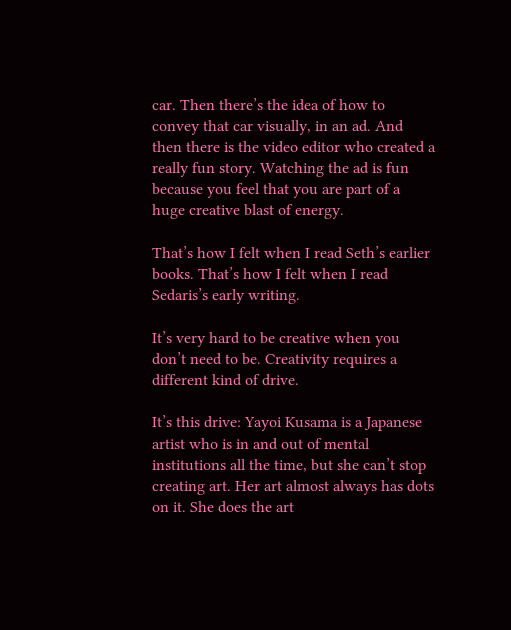car. Then there’s the idea of how to convey that car visually, in an ad. And then there is the video editor who created a really fun story. Watching the ad is fun because you feel that you are part of a huge creative blast of energy.

That’s how I felt when I read Seth’s earlier books. That’s how I felt when I read Sedaris’s early writing.

It’s very hard to be creative when you don’t need to be. Creativity requires a different kind of drive.

It’s this drive: Yayoi Kusama is a Japanese artist who is in and out of mental institutions all the time, but she can’t stop creating art. Her art almost always has dots on it. She does the art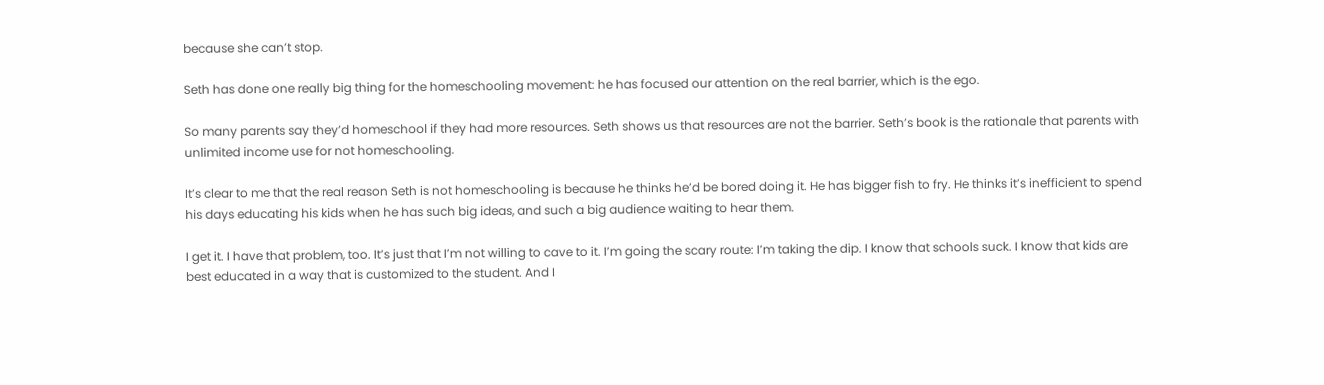because she can’t stop.

Seth has done one really big thing for the homeschooling movement: he has focused our attention on the real barrier, which is the ego.

So many parents say they’d homeschool if they had more resources. Seth shows us that resources are not the barrier. Seth’s book is the rationale that parents with unlimited income use for not homeschooling.

It’s clear to me that the real reason Seth is not homeschooling is because he thinks he’d be bored doing it. He has bigger fish to fry. He thinks it’s inefficient to spend his days educating his kids when he has such big ideas, and such a big audience waiting to hear them.

I get it. I have that problem, too. It’s just that I’m not willing to cave to it. I’m going the scary route: I’m taking the dip. I know that schools suck. I know that kids are best educated in a way that is customized to the student. And I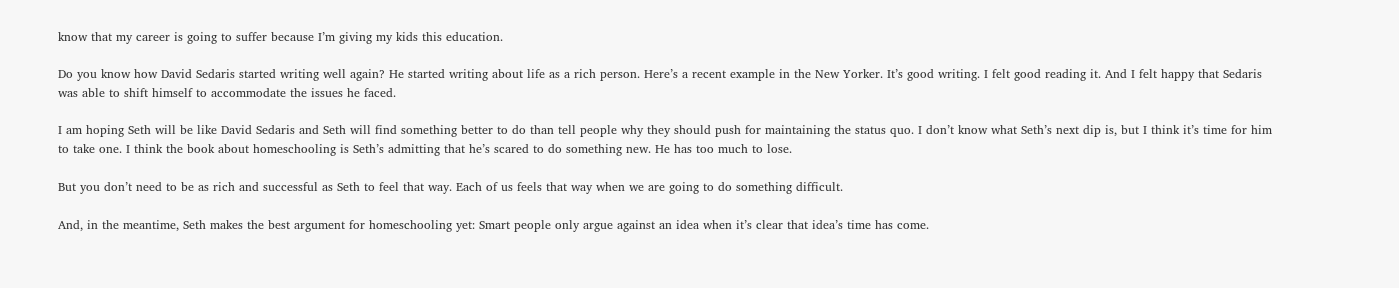know that my career is going to suffer because I’m giving my kids this education.

Do you know how David Sedaris started writing well again? He started writing about life as a rich person. Here’s a recent example in the New Yorker. It’s good writing. I felt good reading it. And I felt happy that Sedaris was able to shift himself to accommodate the issues he faced.

I am hoping Seth will be like David Sedaris and Seth will find something better to do than tell people why they should push for maintaining the status quo. I don’t know what Seth’s next dip is, but I think it’s time for him to take one. I think the book about homeschooling is Seth’s admitting that he’s scared to do something new. He has too much to lose.

But you don’t need to be as rich and successful as Seth to feel that way. Each of us feels that way when we are going to do something difficult.

And, in the meantime, Seth makes the best argument for homeschooling yet: Smart people only argue against an idea when it’s clear that idea’s time has come.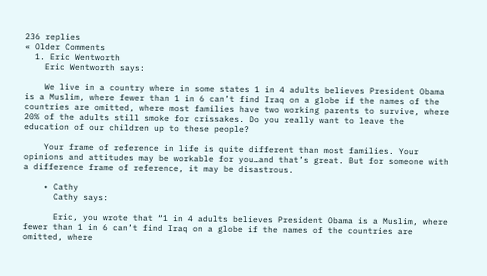236 replies
« Older Comments
  1. Eric Wentworth
    Eric Wentworth says:

    We live in a country where in some states 1 in 4 adults believes President Obama is a Muslim, where fewer than 1 in 6 can’t find Iraq on a globe if the names of the countries are omitted, where most families have two working parents to survive, where 20% of the adults still smoke for crissakes. Do you really want to leave the education of our children up to these people?

    Your frame of reference in life is quite different than most families. Your opinions and attitudes may be workable for you…and that’s great. But for someone with a difference frame of reference, it may be disastrous.

    • Cathy
      Cathy says:

      Eric, you wrote that “1 in 4 adults believes President Obama is a Muslim, where fewer than 1 in 6 can’t find Iraq on a globe if the names of the countries are omitted, where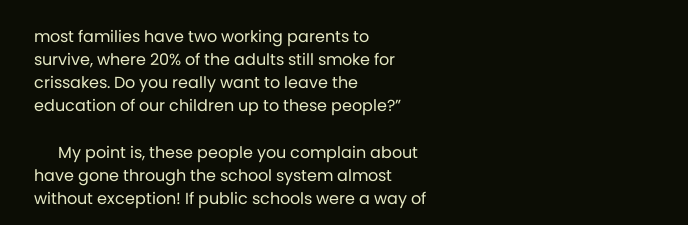most families have two working parents to survive, where 20% of the adults still smoke for crissakes. Do you really want to leave the education of our children up to these people?”

      My point is, these people you complain about have gone through the school system almost without exception! If public schools were a way of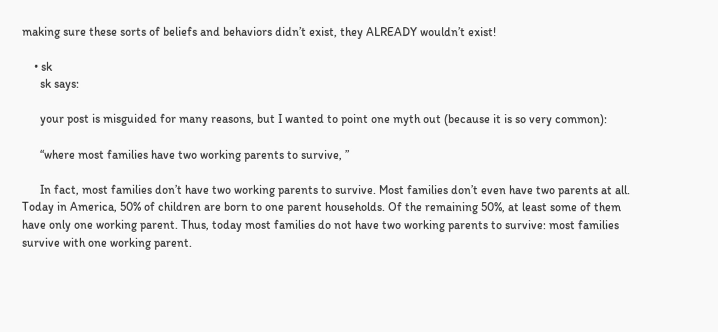making sure these sorts of beliefs and behaviors didn’t exist, they ALREADY wouldn’t exist!

    • sk
      sk says:

      your post is misguided for many reasons, but I wanted to point one myth out (because it is so very common):

      “where most families have two working parents to survive, ”

      In fact, most families don’t have two working parents to survive. Most families don’t even have two parents at all. Today in America, 50% of children are born to one parent households. Of the remaining 50%, at least some of them have only one working parent. Thus, today most families do not have two working parents to survive: most families survive with one working parent.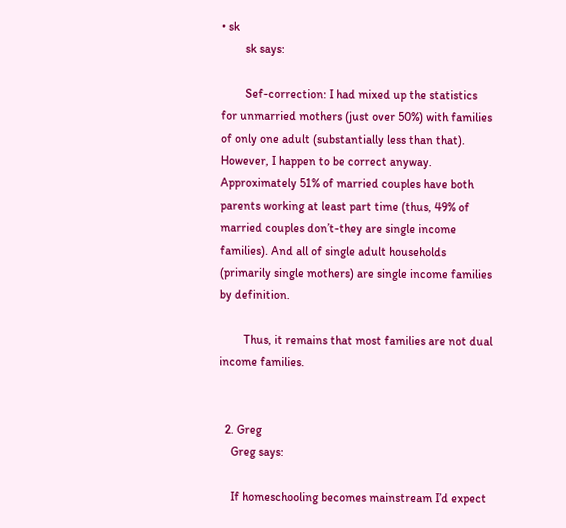• sk
        sk says:

        Sef-correction: I had mixed up the statistics for unmarried mothers (just over 50%) with families of only one adult (substantially less than that). However, I happen to be correct anyway. Approximately 51% of married couples have both parents working at least part time (thus, 49% of married couples don’t-they are single income families). And all of single adult households (primarily single mothers) are single income families by definition.

        Thus, it remains that most families are not dual income families.


  2. Greg
    Greg says:

    If homeschooling becomes mainstream I’d expect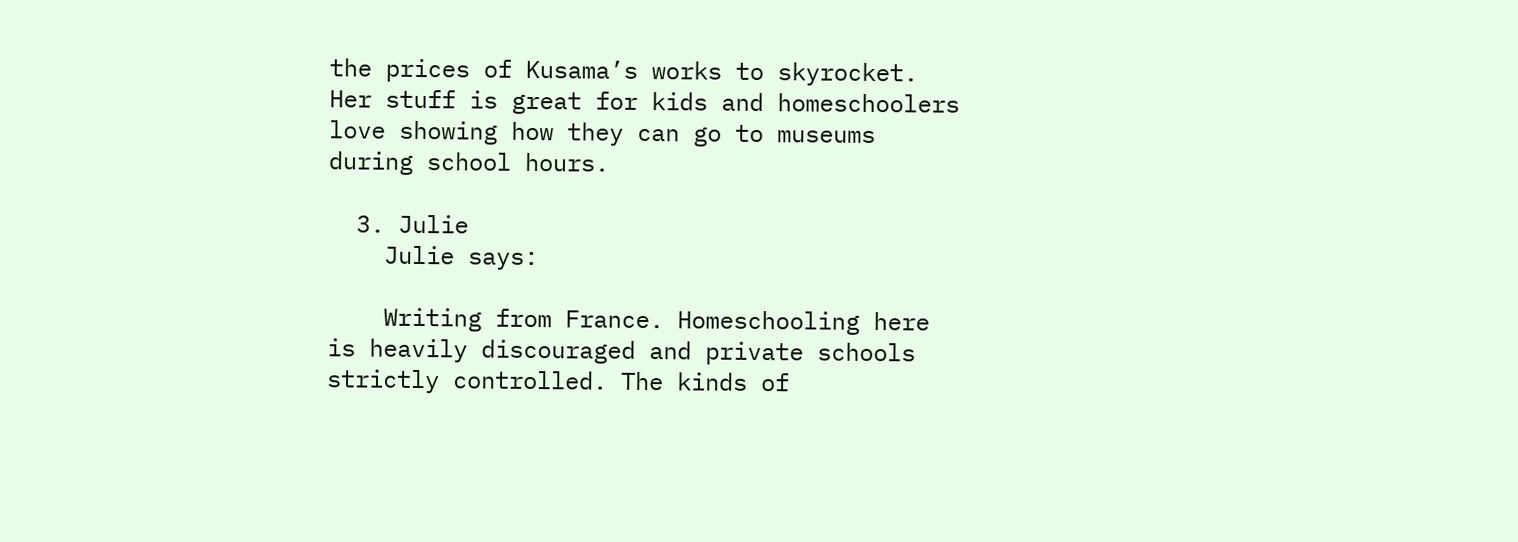the prices of Kusama’s works to skyrocket. Her stuff is great for kids and homeschoolers love showing how they can go to museums during school hours.

  3. Julie
    Julie says:

    Writing from France. Homeschooling here is heavily discouraged and private schools strictly controlled. The kinds of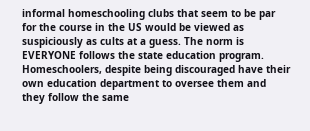informal homeschooling clubs that seem to be par for the course in the US would be viewed as suspiciously as cults at a guess. The norm is EVERYONE follows the state education program. Homeschoolers, despite being discouraged have their own education department to oversee them and they follow the same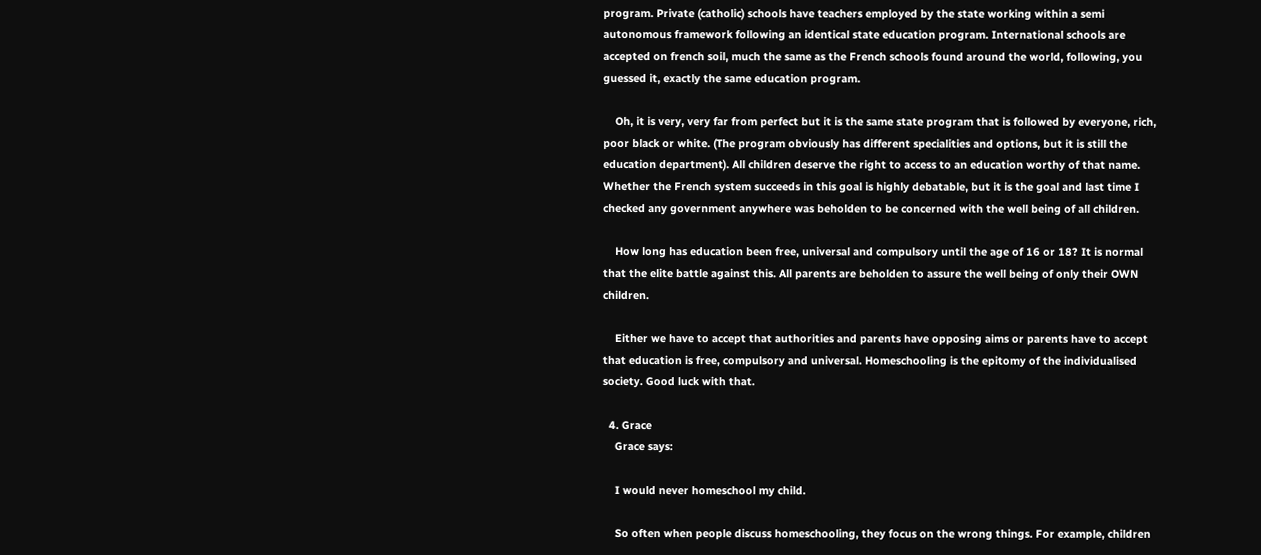program. Private (catholic) schools have teachers employed by the state working within a semi autonomous framework following an identical state education program. International schools are accepted on french soil, much the same as the French schools found around the world, following, you guessed it, exactly the same education program.

    Oh, it is very, very far from perfect but it is the same state program that is followed by everyone, rich, poor black or white. (The program obviously has different specialities and options, but it is still the education department). All children deserve the right to access to an education worthy of that name. Whether the French system succeeds in this goal is highly debatable, but it is the goal and last time I checked any government anywhere was beholden to be concerned with the well being of all children.

    How long has education been free, universal and compulsory until the age of 16 or 18? It is normal that the elite battle against this. All parents are beholden to assure the well being of only their OWN children.

    Either we have to accept that authorities and parents have opposing aims or parents have to accept that education is free, compulsory and universal. Homeschooling is the epitomy of the individualised society. Good luck with that.

  4. Grace
    Grace says:

    I would never homeschool my child.

    So often when people discuss homeschooling, they focus on the wrong things. For example, children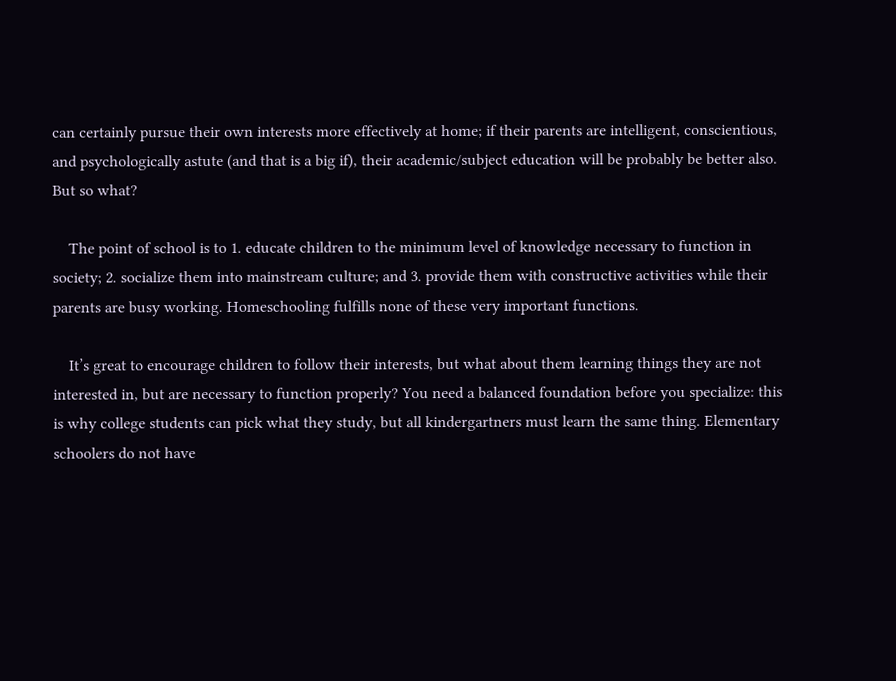can certainly pursue their own interests more effectively at home; if their parents are intelligent, conscientious, and psychologically astute (and that is a big if), their academic/subject education will be probably be better also. But so what?

    The point of school is to 1. educate children to the minimum level of knowledge necessary to function in society; 2. socialize them into mainstream culture; and 3. provide them with constructive activities while their parents are busy working. Homeschooling fulfills none of these very important functions.

    It’s great to encourage children to follow their interests, but what about them learning things they are not interested in, but are necessary to function properly? You need a balanced foundation before you specialize: this is why college students can pick what they study, but all kindergartners must learn the same thing. Elementary schoolers do not have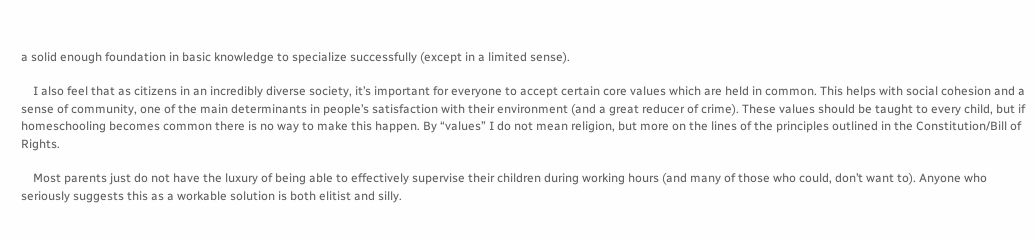a solid enough foundation in basic knowledge to specialize successfully (except in a limited sense).

    I also feel that as citizens in an incredibly diverse society, it’s important for everyone to accept certain core values which are held in common. This helps with social cohesion and a sense of community, one of the main determinants in people’s satisfaction with their environment (and a great reducer of crime). These values should be taught to every child, but if homeschooling becomes common there is no way to make this happen. By “values” I do not mean religion, but more on the lines of the principles outlined in the Constitution/Bill of Rights.

    Most parents just do not have the luxury of being able to effectively supervise their children during working hours (and many of those who could, don’t want to). Anyone who seriously suggests this as a workable solution is both elitist and silly.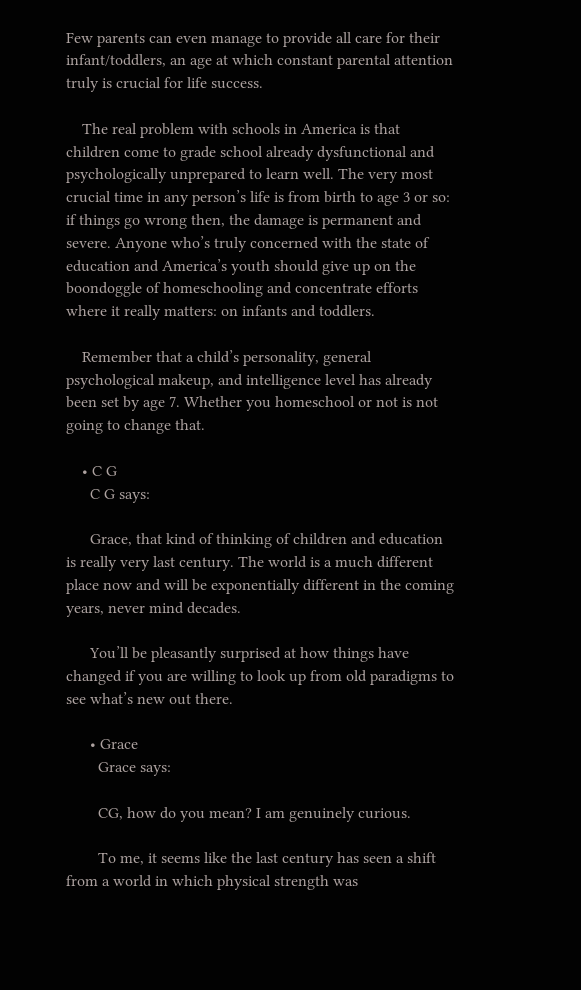Few parents can even manage to provide all care for their infant/toddlers, an age at which constant parental attention truly is crucial for life success.

    The real problem with schools in America is that children come to grade school already dysfunctional and psychologically unprepared to learn well. The very most crucial time in any person’s life is from birth to age 3 or so: if things go wrong then, the damage is permanent and severe. Anyone who’s truly concerned with the state of education and America’s youth should give up on the boondoggle of homeschooling and concentrate efforts where it really matters: on infants and toddlers.

    Remember that a child’s personality, general psychological makeup, and intelligence level has already been set by age 7. Whether you homeschool or not is not going to change that.

    • C G
      C G says:

      Grace, that kind of thinking of children and education is really very last century. The world is a much different place now and will be exponentially different in the coming years, never mind decades.

      You’ll be pleasantly surprised at how things have changed if you are willing to look up from old paradigms to see what’s new out there.

      • Grace
        Grace says:

        CG, how do you mean? I am genuinely curious.

        To me, it seems like the last century has seen a shift from a world in which physical strength was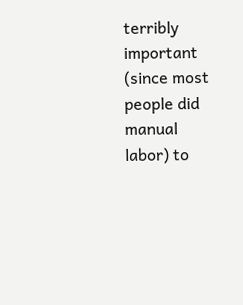terribly important (since most people did manual labor) to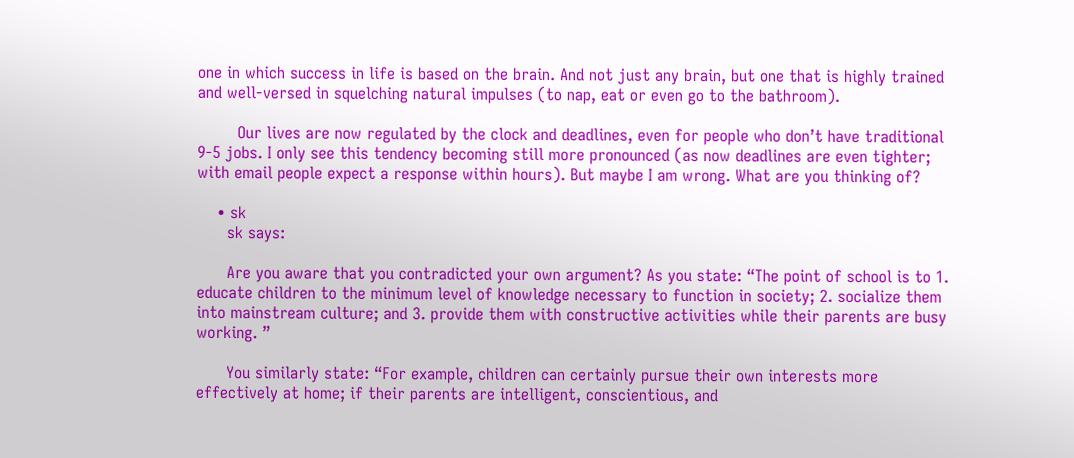one in which success in life is based on the brain. And not just any brain, but one that is highly trained and well-versed in squelching natural impulses (to nap, eat or even go to the bathroom).

        Our lives are now regulated by the clock and deadlines, even for people who don’t have traditional 9-5 jobs. I only see this tendency becoming still more pronounced (as now deadlines are even tighter; with email people expect a response within hours). But maybe I am wrong. What are you thinking of?

    • sk
      sk says:

      Are you aware that you contradicted your own argument? As you state: “The point of school is to 1. educate children to the minimum level of knowledge necessary to function in society; 2. socialize them into mainstream culture; and 3. provide them with constructive activities while their parents are busy working. ”

      You similarly state: “For example, children can certainly pursue their own interests more effectively at home; if their parents are intelligent, conscientious, and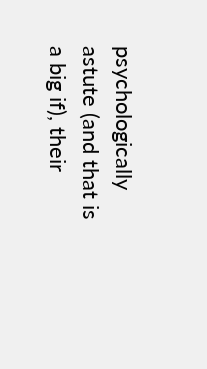psychologically astute (and that is a big if), their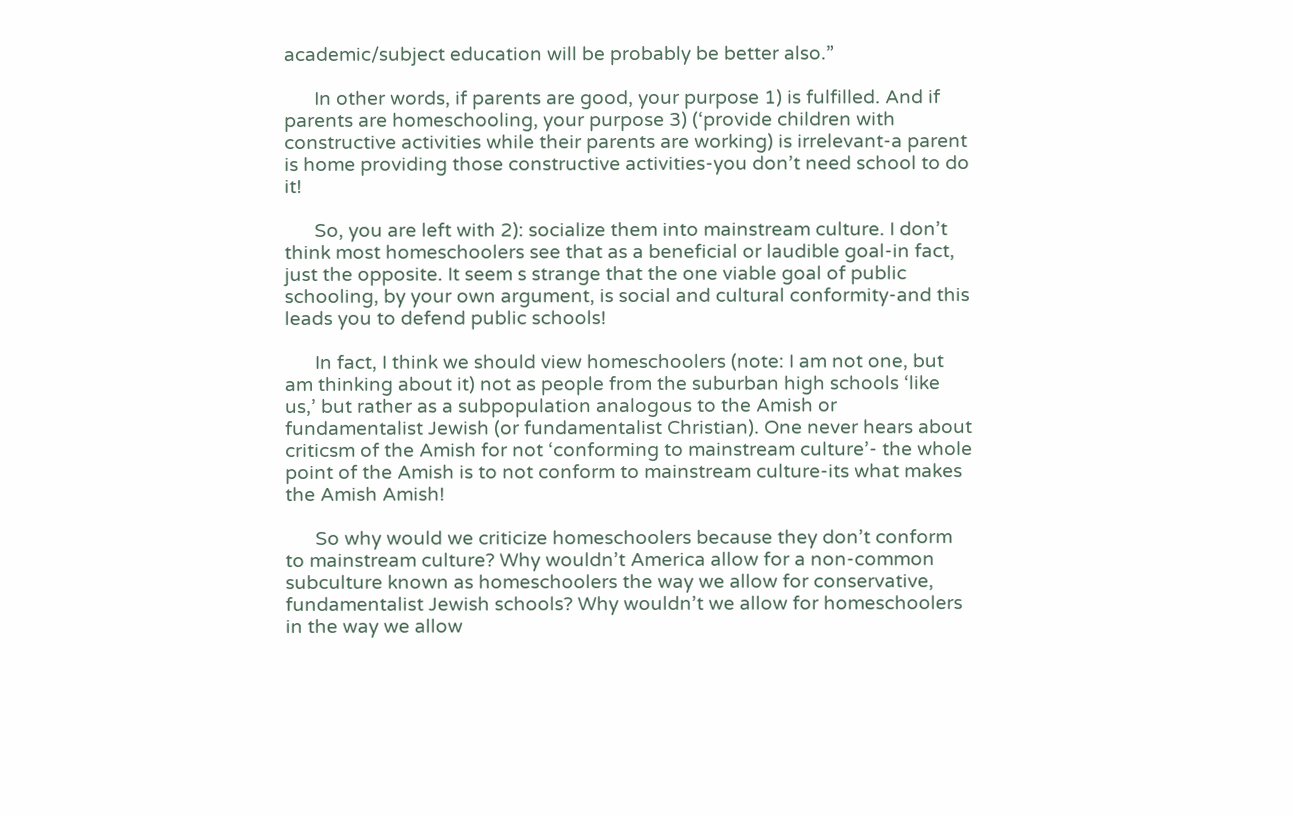academic/subject education will be probably be better also.”

      In other words, if parents are good, your purpose 1) is fulfilled. And if parents are homeschooling, your purpose 3) (‘provide children with constructive activities while their parents are working) is irrelevant-a parent is home providing those constructive activities-you don’t need school to do it!

      So, you are left with 2): socialize them into mainstream culture. I don’t think most homeschoolers see that as a beneficial or laudible goal-in fact, just the opposite. It seem s strange that the one viable goal of public schooling, by your own argument, is social and cultural conformity-and this leads you to defend public schools!

      In fact, I think we should view homeschoolers (note: I am not one, but am thinking about it) not as people from the suburban high schools ‘like us,’ but rather as a subpopulation analogous to the Amish or fundamentalist Jewish (or fundamentalist Christian). One never hears about criticsm of the Amish for not ‘conforming to mainstream culture’- the whole point of the Amish is to not conform to mainstream culture-its what makes the Amish Amish!

      So why would we criticize homeschoolers because they don’t conform to mainstream culture? Why wouldn’t America allow for a non-common subculture known as homeschoolers the way we allow for conservative, fundamentalist Jewish schools? Why wouldn’t we allow for homeschoolers in the way we allow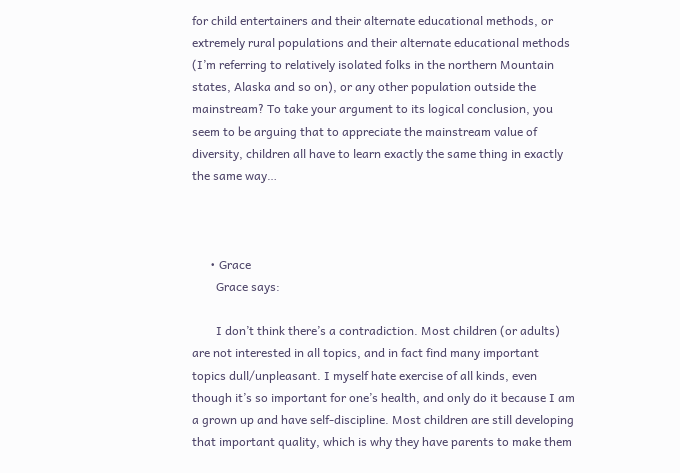for child entertainers and their alternate educational methods, or extremely rural populations and their alternate educational methods (I’m referring to relatively isolated folks in the northern Mountain states, Alaska and so on), or any other population outside the mainstream? To take your argument to its logical conclusion, you seem to be arguing that to appreciate the mainstream value of diversity, children all have to learn exactly the same thing in exactly the same way…



      • Grace
        Grace says:

        I don’t think there’s a contradiction. Most children (or adults) are not interested in all topics, and in fact find many important topics dull/unpleasant. I myself hate exercise of all kinds, even though it’s so important for one’s health, and only do it because I am a grown up and have self-discipline. Most children are still developing that important quality, which is why they have parents to make them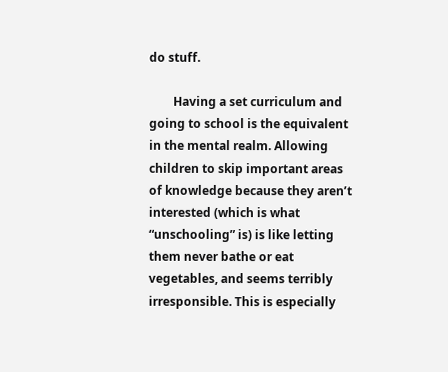do stuff.

        Having a set curriculum and going to school is the equivalent in the mental realm. Allowing children to skip important areas of knowledge because they aren’t interested (which is what “unschooling” is) is like letting them never bathe or eat vegetables, and seems terribly irresponsible. This is especially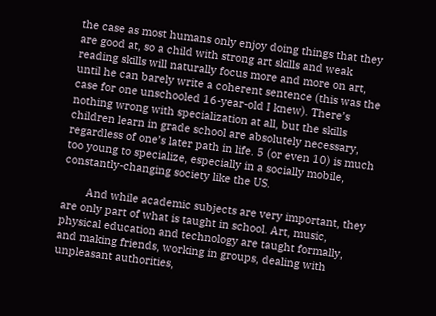the case as most humans only enjoy doing things that they are good at, so a child with strong art skills and weak reading skills will naturally focus more and more on art, until he can barely write a coherent sentence (this was the case for one unschooled 16-year-old I knew). There’s nothing wrong with specialization at all, but the skills children learn in grade school are absolutely necessary, regardless of one’s later path in life. 5 (or even 10) is much too young to specialize, especially in a socially mobile, constantly-changing society like the US.

        And while academic subjects are very important, they are only part of what is taught in school. Art, music, physical education and technology are taught formally, and making friends, working in groups, dealing with unpleasant authorities,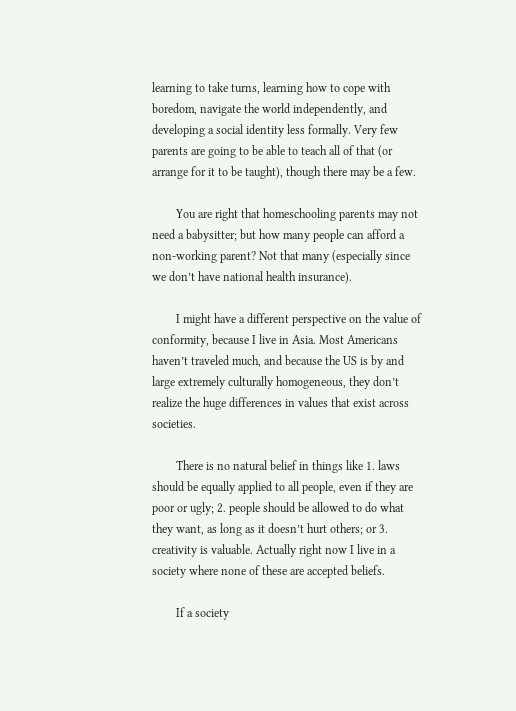learning to take turns, learning how to cope with boredom, navigate the world independently, and developing a social identity less formally. Very few parents are going to be able to teach all of that (or arrange for it to be taught), though there may be a few.

        You are right that homeschooling parents may not need a babysitter; but how many people can afford a non-working parent? Not that many (especially since we don’t have national health insurance).

        I might have a different perspective on the value of conformity, because I live in Asia. Most Americans haven’t traveled much, and because the US is by and large extremely culturally homogeneous, they don’t realize the huge differences in values that exist across societies.

        There is no natural belief in things like 1. laws should be equally applied to all people, even if they are poor or ugly; 2. people should be allowed to do what they want, as long as it doesn’t hurt others; or 3. creativity is valuable. Actually right now I live in a society where none of these are accepted beliefs.

        If a society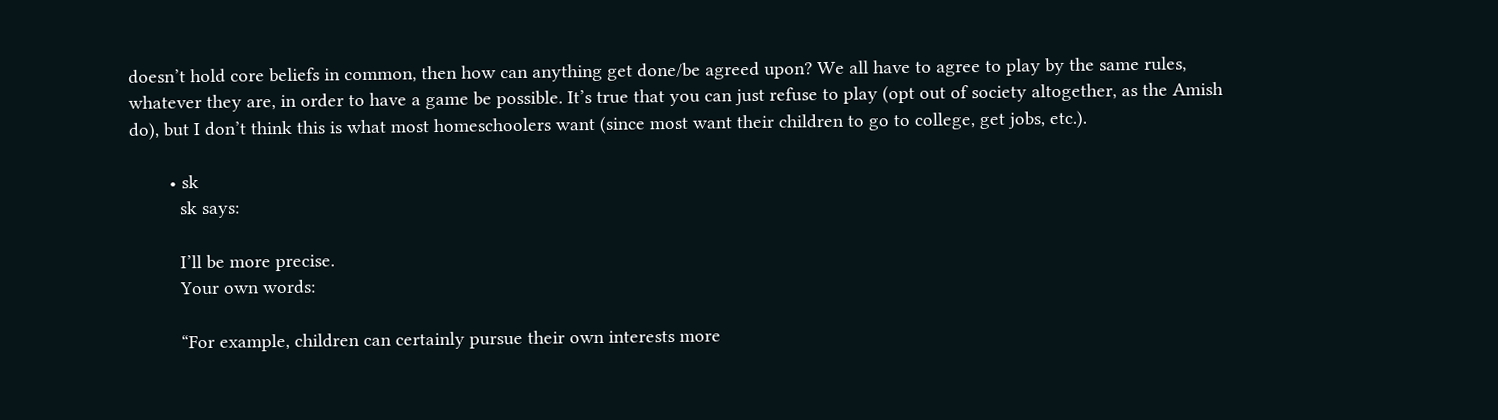doesn’t hold core beliefs in common, then how can anything get done/be agreed upon? We all have to agree to play by the same rules, whatever they are, in order to have a game be possible. It’s true that you can just refuse to play (opt out of society altogether, as the Amish do), but I don’t think this is what most homeschoolers want (since most want their children to go to college, get jobs, etc.).

        • sk
          sk says:

          I’ll be more precise.
          Your own words:

          “For example, children can certainly pursue their own interests more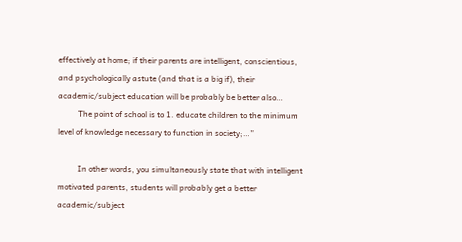effectively at home; if their parents are intelligent, conscientious, and psychologically astute (and that is a big if), their academic/subject education will be probably be better also…
          The point of school is to 1. educate children to the minimum level of knowledge necessary to function in society;…”

          In other words, you simultaneously state that with intelligent motivated parents, students will probably get a better academic/subject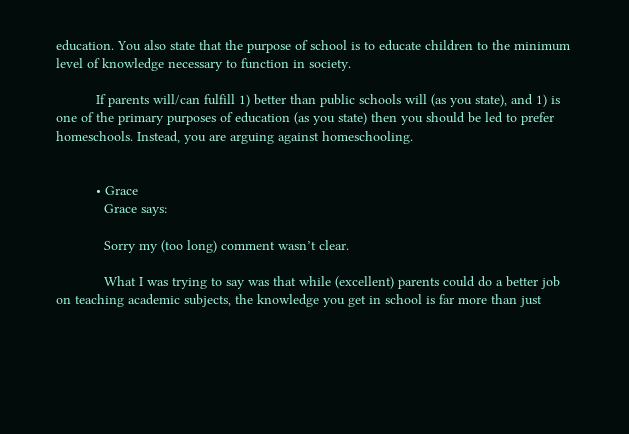education. You also state that the purpose of school is to educate children to the minimum level of knowledge necessary to function in society.

          If parents will/can fulfill 1) better than public schools will (as you state), and 1) is one of the primary purposes of education (as you state) then you should be led to prefer homeschools. Instead, you are arguing against homeschooling.


          • Grace
            Grace says:

            Sorry my (too long) comment wasn’t clear.

            What I was trying to say was that while (excellent) parents could do a better job on teaching academic subjects, the knowledge you get in school is far more than just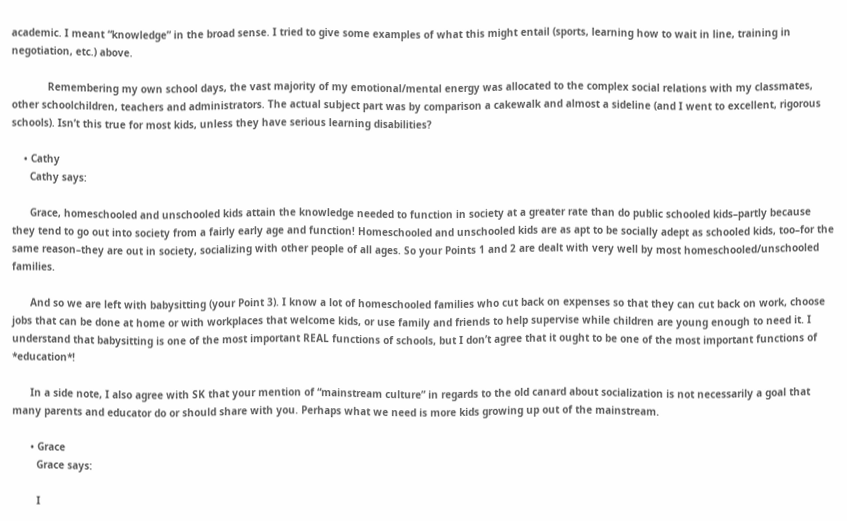academic. I meant “knowledge” in the broad sense. I tried to give some examples of what this might entail (sports, learning how to wait in line, training in negotiation, etc.) above.

            Remembering my own school days, the vast majority of my emotional/mental energy was allocated to the complex social relations with my classmates, other schoolchildren, teachers and administrators. The actual subject part was by comparison a cakewalk and almost a sideline (and I went to excellent, rigorous schools). Isn’t this true for most kids, unless they have serious learning disabilities?

    • Cathy
      Cathy says:

      Grace, homeschooled and unschooled kids attain the knowledge needed to function in society at a greater rate than do public schooled kids–partly because they tend to go out into society from a fairly early age and function! Homeschooled and unschooled kids are as apt to be socially adept as schooled kids, too–for the same reason–they are out in society, socializing with other people of all ages. So your Points 1 and 2 are dealt with very well by most homeschooled/unschooled families.

      And so we are left with babysitting (your Point 3). I know a lot of homeschooled families who cut back on expenses so that they can cut back on work, choose jobs that can be done at home or with workplaces that welcome kids, or use family and friends to help supervise while children are young enough to need it. I understand that babysitting is one of the most important REAL functions of schools, but I don’t agree that it ought to be one of the most important functions of *education*!

      In a side note, I also agree with SK that your mention of “mainstream culture” in regards to the old canard about socialization is not necessarily a goal that many parents and educator do or should share with you. Perhaps what we need is more kids growing up out of the mainstream.

      • Grace
        Grace says:

        I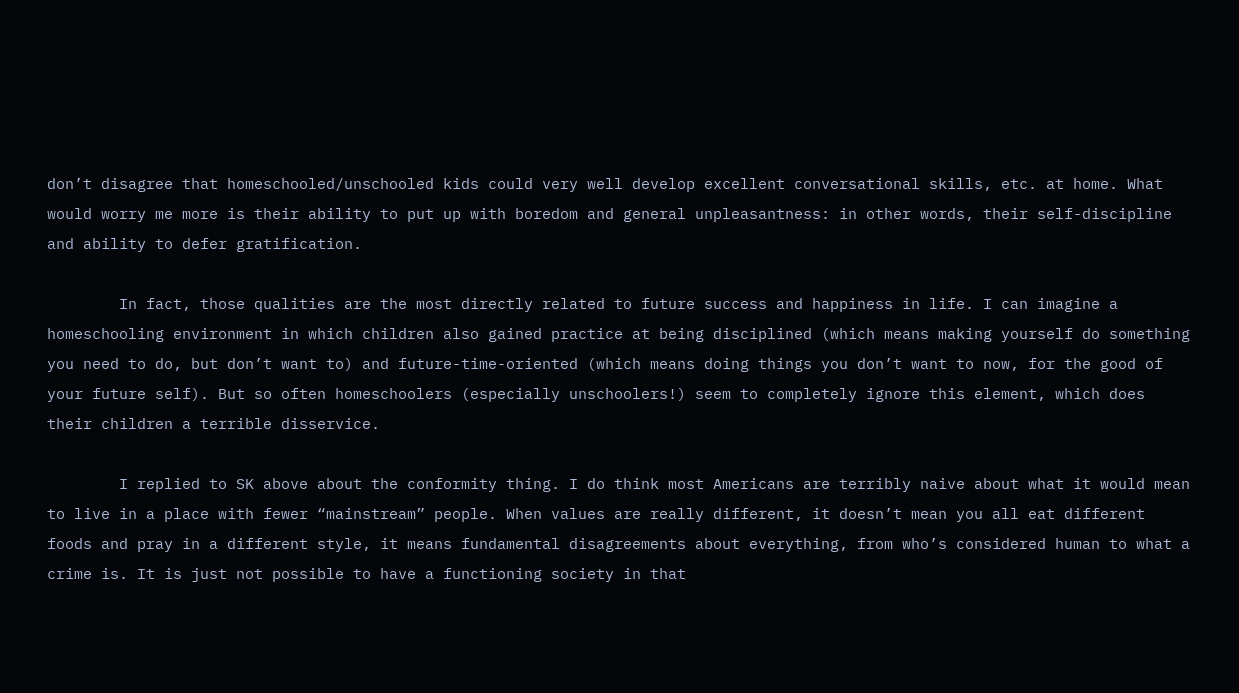don’t disagree that homeschooled/unschooled kids could very well develop excellent conversational skills, etc. at home. What would worry me more is their ability to put up with boredom and general unpleasantness: in other words, their self-discipline and ability to defer gratification.

        In fact, those qualities are the most directly related to future success and happiness in life. I can imagine a homeschooling environment in which children also gained practice at being disciplined (which means making yourself do something you need to do, but don’t want to) and future-time-oriented (which means doing things you don’t want to now, for the good of your future self). But so often homeschoolers (especially unschoolers!) seem to completely ignore this element, which does their children a terrible disservice.

        I replied to SK above about the conformity thing. I do think most Americans are terribly naive about what it would mean to live in a place with fewer “mainstream” people. When values are really different, it doesn’t mean you all eat different foods and pray in a different style, it means fundamental disagreements about everything, from who’s considered human to what a crime is. It is just not possible to have a functioning society in that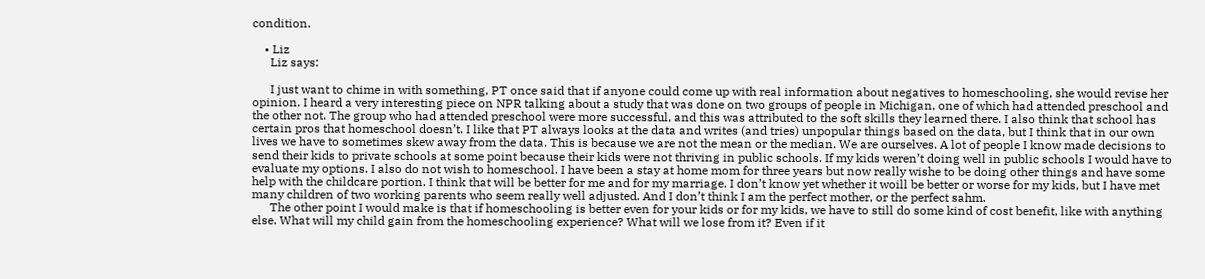condition.

    • Liz
      Liz says:

      I just want to chime in with something, PT once said that if anyone could come up with real information about negatives to homeschooling, she would revise her opinion. I heard a very interesting piece on NPR talking about a study that was done on two groups of people in Michigan, one of which had attended preschool and the other not. The group who had attended preschool were more successful, and this was attributed to the soft skills they learned there. I also think that school has certain pros that homeschool doesn’t. I like that PT always looks at the data and writes (and tries) unpopular things based on the data, but I think that in our own lives we have to sometimes skew away from the data. This is because we are not the mean or the median. We are ourselves. A lot of people I know made decisions to send their kids to private schools at some point because their kids were not thriving in public schools. If my kids weren’t doing well in public schools I would have to evaluate my options. I also do not wish to homeschool. I have been a stay at home mom for three years but now really wishe to be doing other things and have some help with the childcare portion. I think that will be better for me and for my marriage. I don’t know yet whether it woill be better or worse for my kids, but I have met many children of two working parents who seem really well adjusted. And I don’t think I am the perfect mother, or the perfect sahm.
      The other point I would make is that if homeschooling is better even for your kids or for my kids, we have to still do some kind of cost benefit, like with anything else. What will my child gain from the homeschooling experience? What will we lose from it? Even if it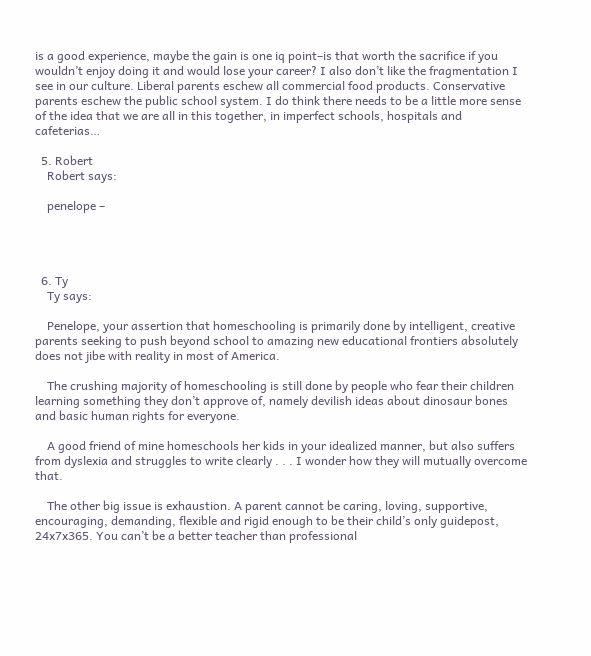is a good experience, maybe the gain is one iq point–is that worth the sacrifice if you wouldn’t enjoy doing it and would lose your career? I also don’t like the fragmentation I see in our culture. Liberal parents eschew all commercial food products. Conservative parents eschew the public school system. I do think there needs to be a little more sense of the idea that we are all in this together, in imperfect schools, hospitals and cafeterias…

  5. Robert
    Robert says:

    penelope –




  6. Ty
    Ty says:

    Penelope, your assertion that homeschooling is primarily done by intelligent, creative parents seeking to push beyond school to amazing new educational frontiers absolutely does not jibe with reality in most of America.

    The crushing majority of homeschooling is still done by people who fear their children learning something they don’t approve of, namely devilish ideas about dinosaur bones and basic human rights for everyone.

    A good friend of mine homeschools her kids in your idealized manner, but also suffers from dyslexia and struggles to write clearly . . . I wonder how they will mutually overcome that.

    The other big issue is exhaustion. A parent cannot be caring, loving, supportive, encouraging, demanding, flexible and rigid enough to be their child’s only guidepost, 24x7x365. You can’t be a better teacher than professional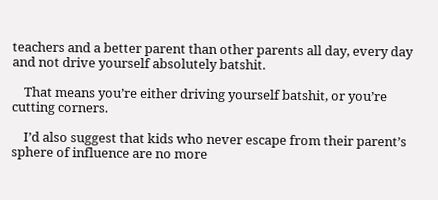teachers and a better parent than other parents all day, every day and not drive yourself absolutely batshit.

    That means you’re either driving yourself batshit, or you’re cutting corners.

    I’d also suggest that kids who never escape from their parent’s sphere of influence are no more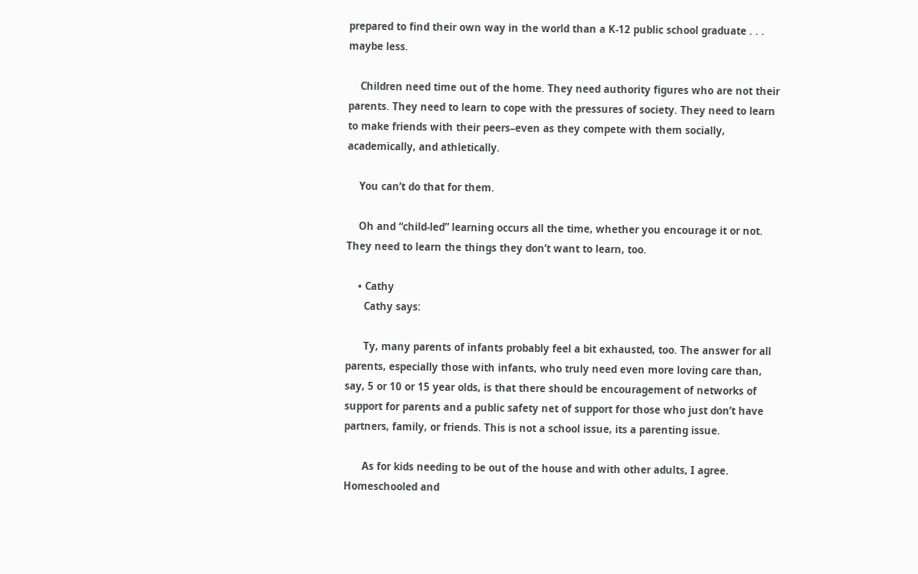prepared to find their own way in the world than a K-12 public school graduate . . . maybe less.

    Children need time out of the home. They need authority figures who are not their parents. They need to learn to cope with the pressures of society. They need to learn to make friends with their peers–even as they compete with them socially, academically, and athletically.

    You can’t do that for them.

    Oh and “child-led” learning occurs all the time, whether you encourage it or not. They need to learn the things they don’t want to learn, too.

    • Cathy
      Cathy says:

      Ty, many parents of infants probably feel a bit exhausted, too. The answer for all parents, especially those with infants, who truly need even more loving care than, say, 5 or 10 or 15 year olds, is that there should be encouragement of networks of support for parents and a public safety net of support for those who just don’t have partners, family, or friends. This is not a school issue, its a parenting issue.

      As for kids needing to be out of the house and with other adults, I agree. Homeschooled and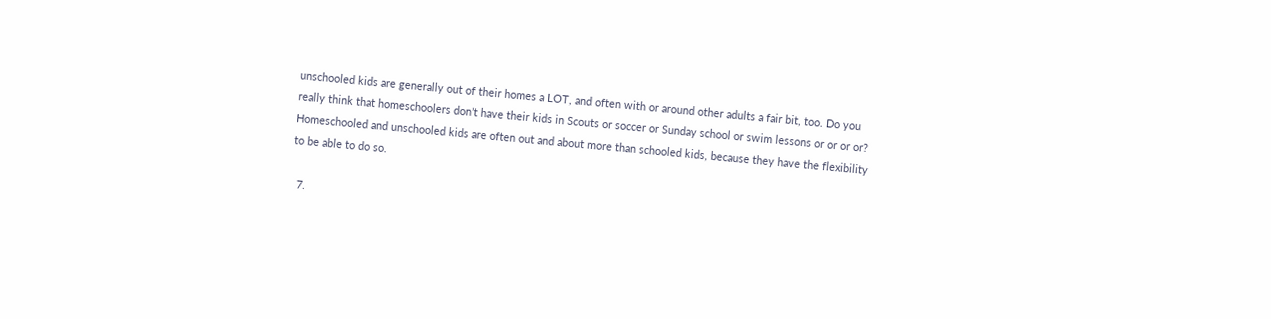unschooled kids are generally out of their homes a LOT, and often with or around other adults a fair bit, too. Do you really think that homeschoolers don’t have their kids in Scouts or soccer or Sunday school or swim lessons or or or or? Homeschooled and unschooled kids are often out and about more than schooled kids, because they have the flexibility to be able to do so.

  7.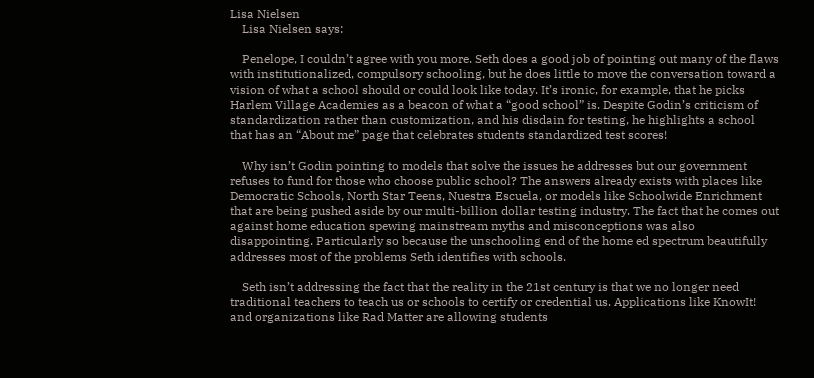Lisa Nielsen
    Lisa Nielsen says:

    Penelope, I couldn’t agree with you more. Seth does a good job of pointing out many of the flaws with institutionalized, compulsory schooling, but he does little to move the conversation toward a vision of what a school should or could look like today. It’s ironic, for example, that he picks Harlem Village Academies as a beacon of what a “good school” is. Despite Godin’s criticism of standardization rather than customization, and his disdain for testing, he highlights a school that has an “About me” page that celebrates students standardized test scores!

    Why isn’t Godin pointing to models that solve the issues he addresses but our government refuses to fund for those who choose public school? The answers already exists with places like Democratic Schools, North Star Teens, Nuestra Escuela, or models like Schoolwide Enrichment that are being pushed aside by our multi-billion dollar testing industry. The fact that he comes out against home education spewing mainstream myths and misconceptions was also disappointing. Particularly so because the unschooling end of the home ed spectrum beautifully addresses most of the problems Seth identifies with schools.

    Seth isn’t addressing the fact that the reality in the 21st century is that we no longer need traditional teachers to teach us or schools to certify or credential us. Applications like KnowIt! and organizations like Rad Matter are allowing students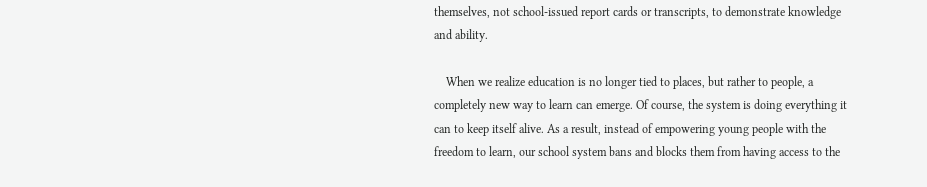themselves, not school-issued report cards or transcripts, to demonstrate knowledge and ability.

    When we realize education is no longer tied to places, but rather to people, a completely new way to learn can emerge. Of course, the system is doing everything it can to keep itself alive. As a result, instead of empowering young people with the freedom to learn, our school system bans and blocks them from having access to the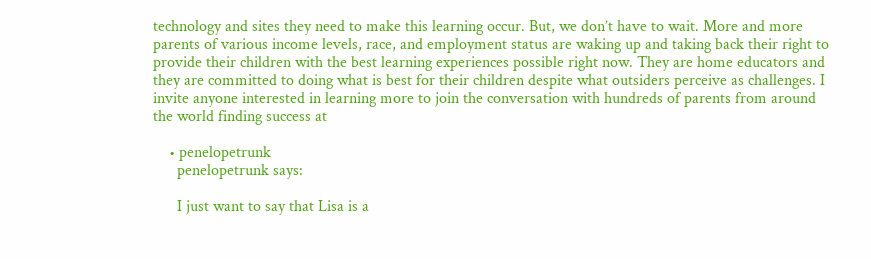technology and sites they need to make this learning occur. But, we don’t have to wait. More and more parents of various income levels, race, and employment status are waking up and taking back their right to provide their children with the best learning experiences possible right now. They are home educators and they are committed to doing what is best for their children despite what outsiders perceive as challenges. I invite anyone interested in learning more to join the conversation with hundreds of parents from around the world finding success at

    • penelopetrunk
      penelopetrunk says:

      I just want to say that Lisa is a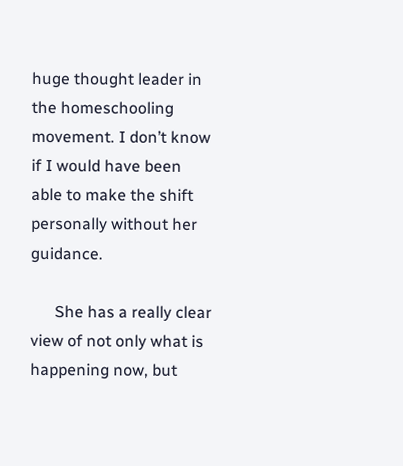huge thought leader in the homeschooling movement. I don’t know if I would have been able to make the shift personally without her guidance.

      She has a really clear view of not only what is happening now, but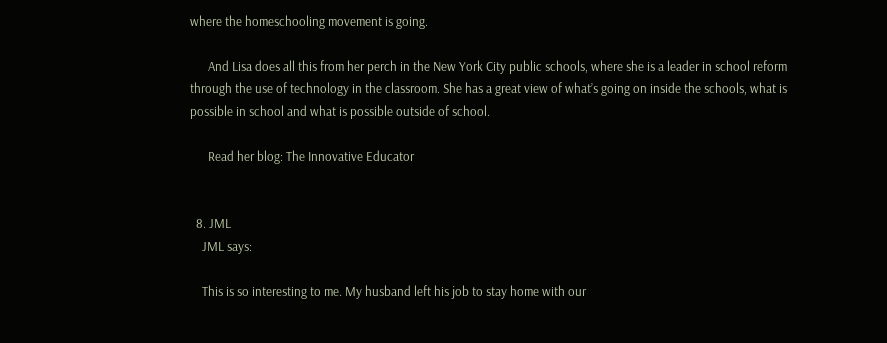where the homeschooling movement is going.

      And Lisa does all this from her perch in the New York City public schools, where she is a leader in school reform through the use of technology in the classroom. She has a great view of what’s going on inside the schools, what is possible in school and what is possible outside of school.

      Read her blog: The Innovative Educator


  8. JML
    JML says:

    This is so interesting to me. My husband left his job to stay home with our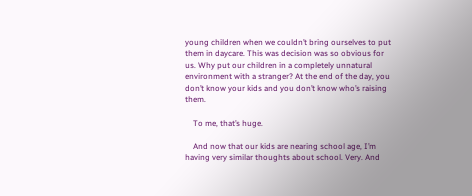young children when we couldn’t bring ourselves to put them in daycare. This was decision was so obvious for us. Why put our children in a completely unnatural environment with a stranger? At the end of the day, you don’t know your kids and you don’t know who’s raising them.

    To me, that’s huge.

    And now that our kids are nearing school age, I’m having very similar thoughts about school. Very. And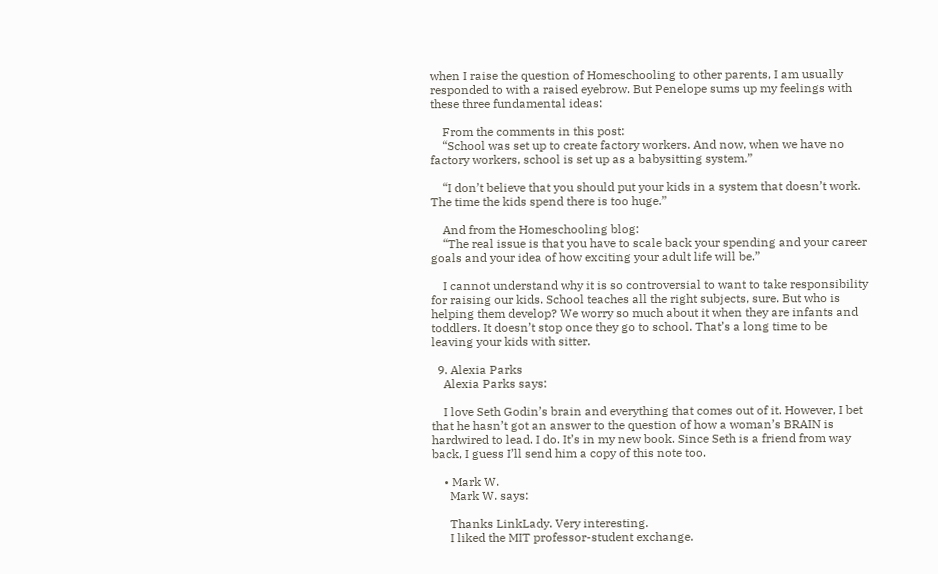when I raise the question of Homeschooling to other parents, I am usually responded to with a raised eyebrow. But Penelope sums up my feelings with these three fundamental ideas:

    From the comments in this post:
    “School was set up to create factory workers. And now, when we have no factory workers, school is set up as a babysitting system.”

    “I don’t believe that you should put your kids in a system that doesn’t work. The time the kids spend there is too huge.”

    And from the Homeschooling blog:
    “The real issue is that you have to scale back your spending and your career goals and your idea of how exciting your adult life will be.”

    I cannot understand why it is so controversial to want to take responsibility for raising our kids. School teaches all the right subjects, sure. But who is helping them develop? We worry so much about it when they are infants and toddlers. It doesn’t stop once they go to school. That’s a long time to be leaving your kids with sitter.

  9. Alexia Parks
    Alexia Parks says:

    I love Seth Godin’s brain and everything that comes out of it. However, I bet that he hasn’t got an answer to the question of how a woman’s BRAIN is hardwired to lead. I do. It’s in my new book. Since Seth is a friend from way back, I guess I’ll send him a copy of this note too.

    • Mark W.
      Mark W. says:

      Thanks LinkLady. Very interesting.
      I liked the MIT professor-student exchange.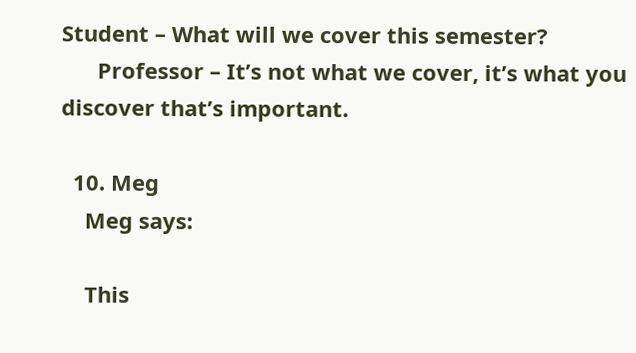Student – What will we cover this semester?
      Professor – It’s not what we cover, it’s what you discover that’s important.

  10. Meg
    Meg says:

    This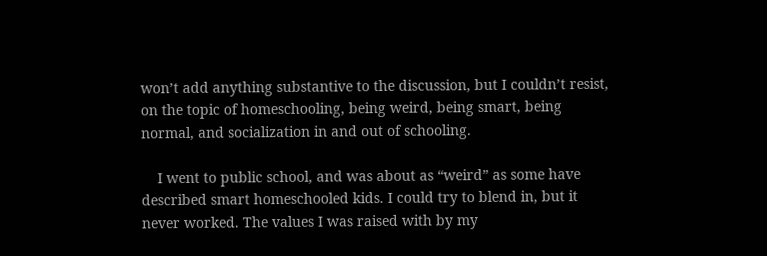won’t add anything substantive to the discussion, but I couldn’t resist, on the topic of homeschooling, being weird, being smart, being normal, and socialization in and out of schooling.

    I went to public school, and was about as “weird” as some have described smart homeschooled kids. I could try to blend in, but it never worked. The values I was raised with by my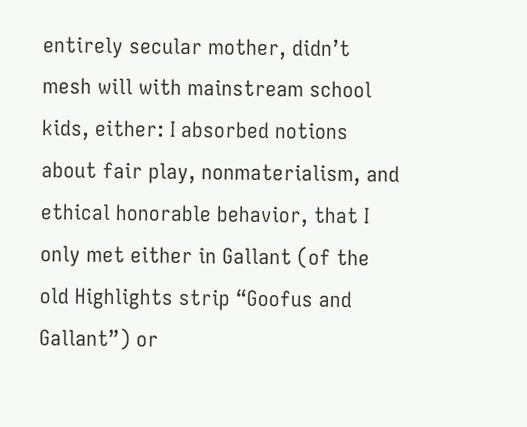entirely secular mother, didn’t mesh will with mainstream school kids, either: I absorbed notions about fair play, nonmaterialism, and ethical honorable behavior, that I only met either in Gallant (of the old Highlights strip “Goofus and Gallant”) or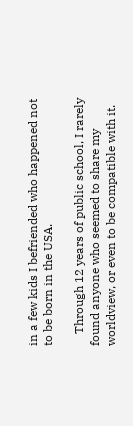in a few kids I befriended who happened not to be born in the USA.

    Through 12 years of public school, I rarely found anyone who seemed to share my worldview, or even to be compatible with it.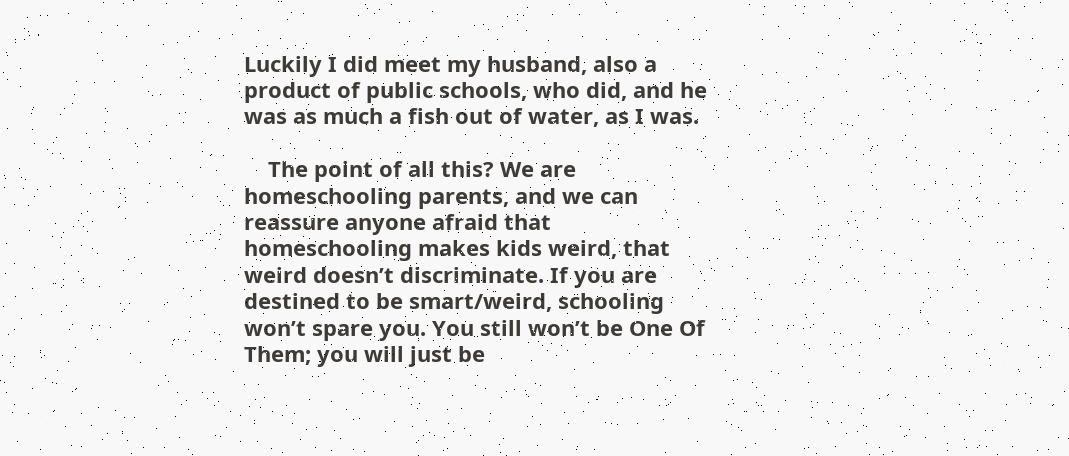Luckily I did meet my husband, also a product of public schools, who did, and he was as much a fish out of water, as I was.

    The point of all this? We are homeschooling parents, and we can reassure anyone afraid that homeschooling makes kids weird, that weird doesn’t discriminate. If you are destined to be smart/weird, schooling won’t spare you. You still won’t be One Of Them; you will just be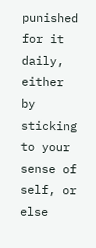punished for it daily, either by sticking to your sense of self, or else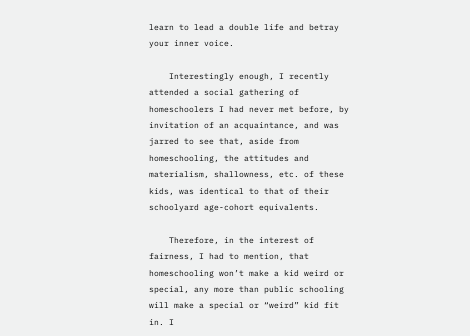learn to lead a double life and betray your inner voice.

    Interestingly enough, I recently attended a social gathering of homeschoolers I had never met before, by invitation of an acquaintance, and was jarred to see that, aside from homeschooling, the attitudes and materialism, shallowness, etc. of these kids, was identical to that of their schoolyard age-cohort equivalents.

    Therefore, in the interest of fairness, I had to mention, that homeschooling won’t make a kid weird or special, any more than public schooling will make a special or “weird” kid fit in. I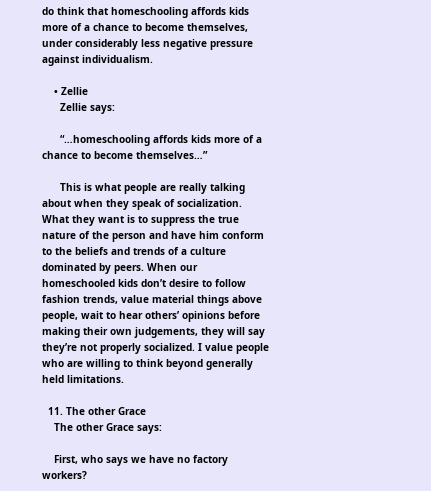do think that homeschooling affords kids more of a chance to become themselves, under considerably less negative pressure against individualism.

    • Zellie
      Zellie says:

      “…homeschooling affords kids more of a chance to become themselves…”

      This is what people are really talking about when they speak of socialization. What they want is to suppress the true nature of the person and have him conform to the beliefs and trends of a culture dominated by peers. When our homeschooled kids don’t desire to follow fashion trends, value material things above people, wait to hear others’ opinions before making their own judgements, they will say they’re not properly socialized. I value people who are willing to think beyond generally held limitations.

  11. The other Grace
    The other Grace says:

    First, who says we have no factory workers?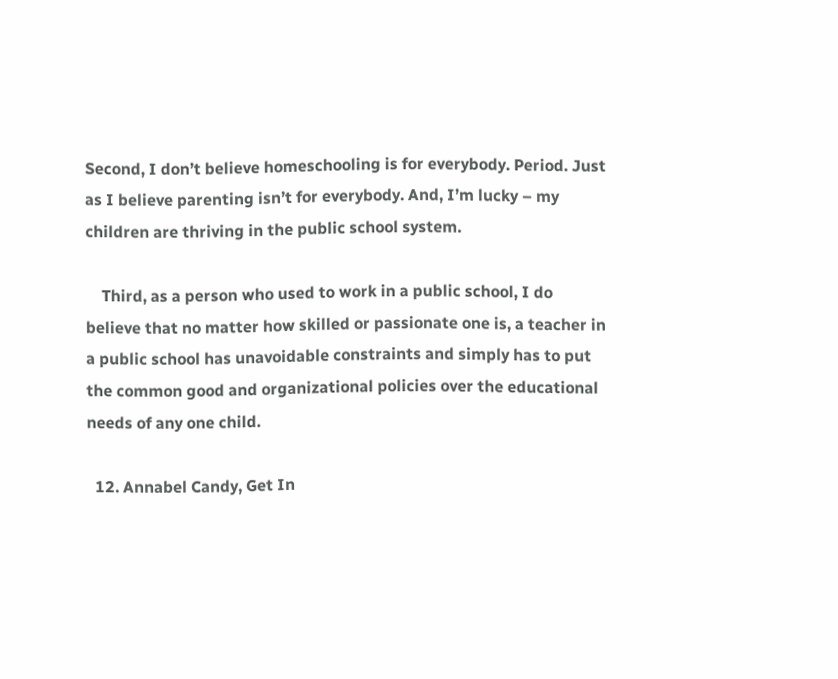Second, I don’t believe homeschooling is for everybody. Period. Just as I believe parenting isn’t for everybody. And, I’m lucky – my children are thriving in the public school system.

    Third, as a person who used to work in a public school, I do believe that no matter how skilled or passionate one is, a teacher in a public school has unavoidable constraints and simply has to put the common good and organizational policies over the educational needs of any one child.

  12. Annabel Candy, Get In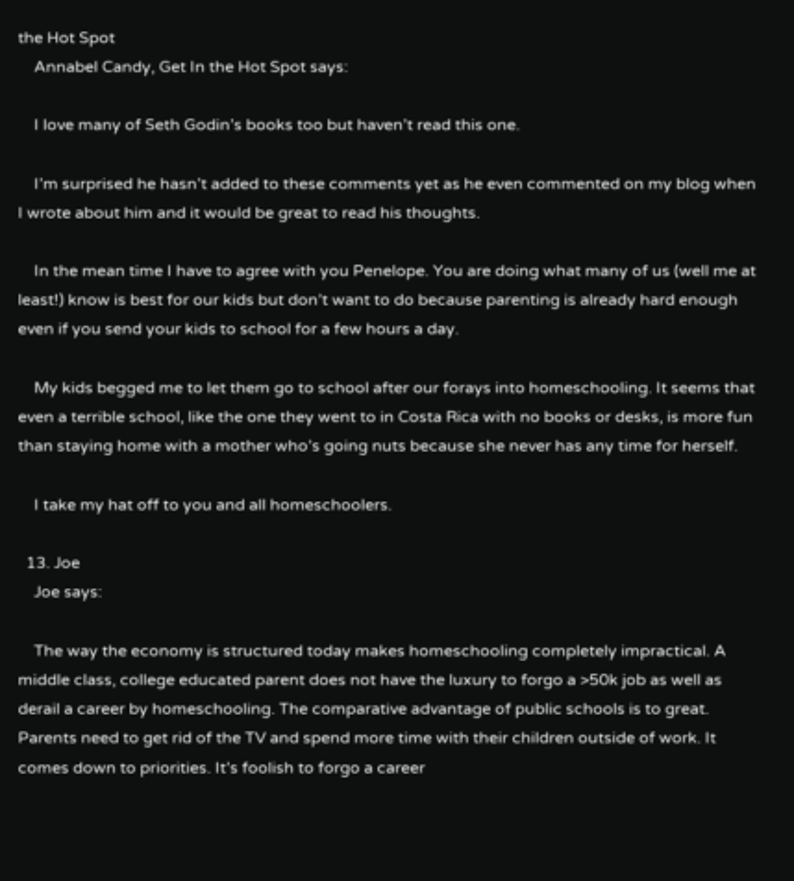the Hot Spot
    Annabel Candy, Get In the Hot Spot says:

    I love many of Seth Godin’s books too but haven’t read this one.

    I’m surprised he hasn’t added to these comments yet as he even commented on my blog when I wrote about him and it would be great to read his thoughts.

    In the mean time I have to agree with you Penelope. You are doing what many of us (well me at least!) know is best for our kids but don’t want to do because parenting is already hard enough even if you send your kids to school for a few hours a day.

    My kids begged me to let them go to school after our forays into homeschooling. It seems that even a terrible school, like the one they went to in Costa Rica with no books or desks, is more fun than staying home with a mother who’s going nuts because she never has any time for herself.

    I take my hat off to you and all homeschoolers.

  13. Joe
    Joe says:

    The way the economy is structured today makes homeschooling completely impractical. A middle class, college educated parent does not have the luxury to forgo a >50k job as well as derail a career by homeschooling. The comparative advantage of public schools is to great. Parents need to get rid of the TV and spend more time with their children outside of work. It comes down to priorities. It’s foolish to forgo a career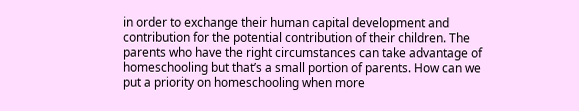in order to exchange their human capital development and contribution for the potential contribution of their children. The parents who have the right circumstances can take advantage of homeschooling but that’s a small portion of parents. How can we put a priority on homeschooling when more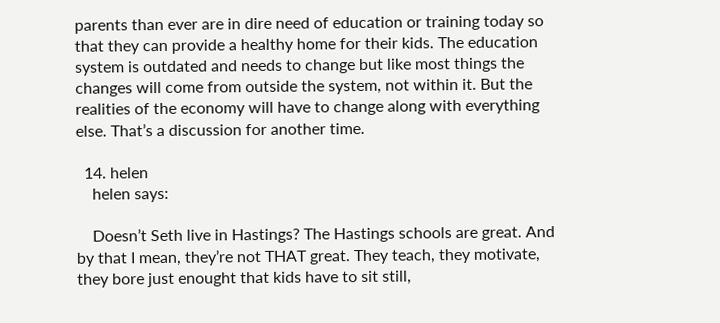parents than ever are in dire need of education or training today so that they can provide a healthy home for their kids. The education system is outdated and needs to change but like most things the changes will come from outside the system, not within it. But the realities of the economy will have to change along with everything else. That’s a discussion for another time.

  14. helen
    helen says:

    Doesn’t Seth live in Hastings? The Hastings schools are great. And by that I mean, they’re not THAT great. They teach, they motivate, they bore just enought that kids have to sit still,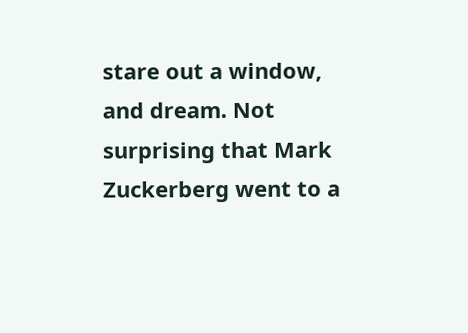stare out a window, and dream. Not surprising that Mark Zuckerberg went to a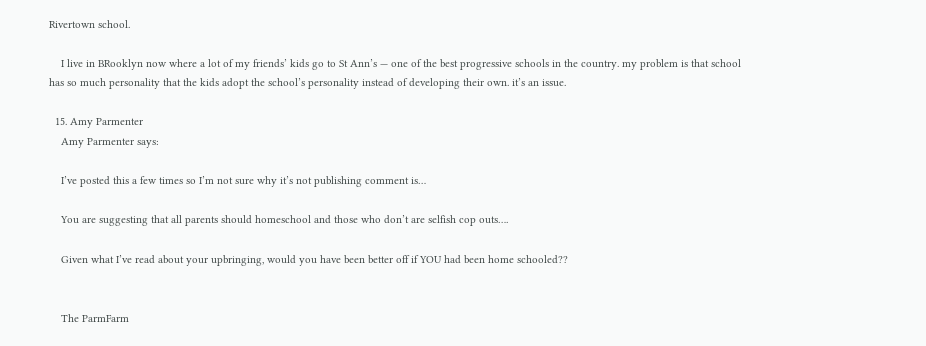Rivertown school.

    I live in BRooklyn now where a lot of my friends’ kids go to St Ann’s — one of the best progressive schools in the country. my problem is that school has so much personality that the kids adopt the school’s personality instead of developing their own. it’s an issue.

  15. Amy Parmenter
    Amy Parmenter says:

    I’ve posted this a few times so I’m not sure why it’s not publishing comment is…

    You are suggesting that all parents should homeschool and those who don’t are selfish cop outs….

    Given what I’ve read about your upbringing, would you have been better off if YOU had been home schooled??


    The ParmFarm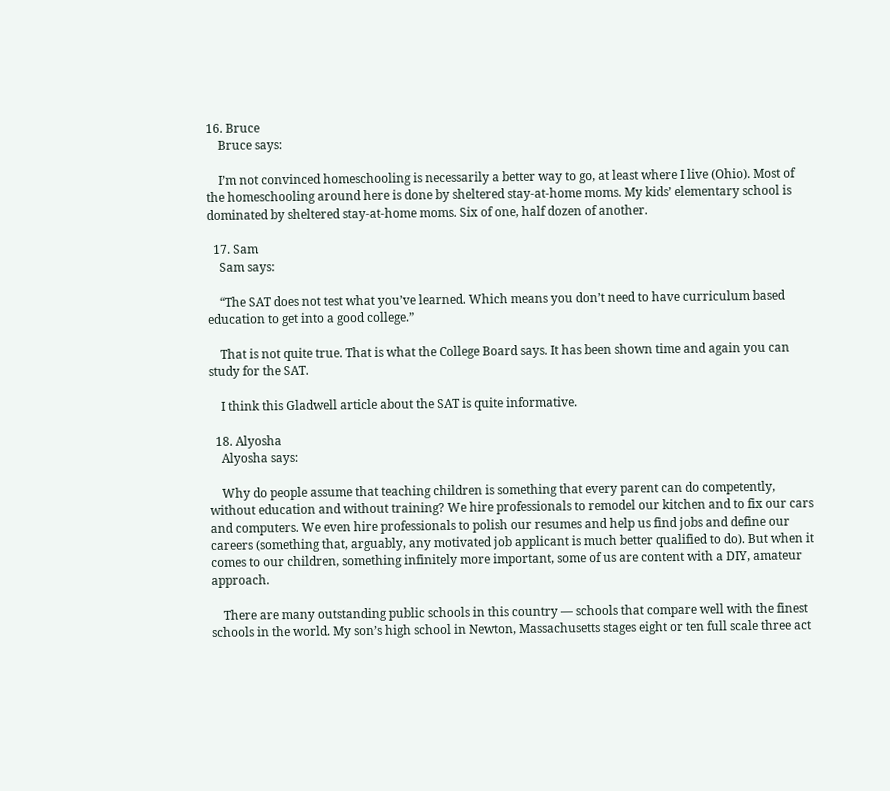16. Bruce
    Bruce says:

    I’m not convinced homeschooling is necessarily a better way to go, at least where I live (Ohio). Most of the homeschooling around here is done by sheltered stay-at-home moms. My kids’ elementary school is dominated by sheltered stay-at-home moms. Six of one, half dozen of another.

  17. Sam
    Sam says:

    “The SAT does not test what you’ve learned. Which means you don’t need to have curriculum based education to get into a good college.”

    That is not quite true. That is what the College Board says. It has been shown time and again you can study for the SAT.

    I think this Gladwell article about the SAT is quite informative.

  18. Alyosha
    Alyosha says:

    Why do people assume that teaching children is something that every parent can do competently, without education and without training? We hire professionals to remodel our kitchen and to fix our cars and computers. We even hire professionals to polish our resumes and help us find jobs and define our careers (something that, arguably, any motivated job applicant is much better qualified to do). But when it comes to our children, something infinitely more important, some of us are content with a DIY, amateur approach.

    There are many outstanding public schools in this country — schools that compare well with the finest schools in the world. My son’s high school in Newton, Massachusetts stages eight or ten full scale three act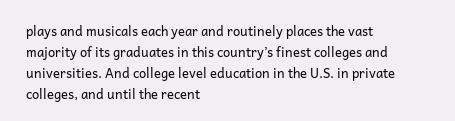plays and musicals each year and routinely places the vast majority of its graduates in this country’s finest colleges and universities. And college level education in the U.S. in private colleges, and until the recent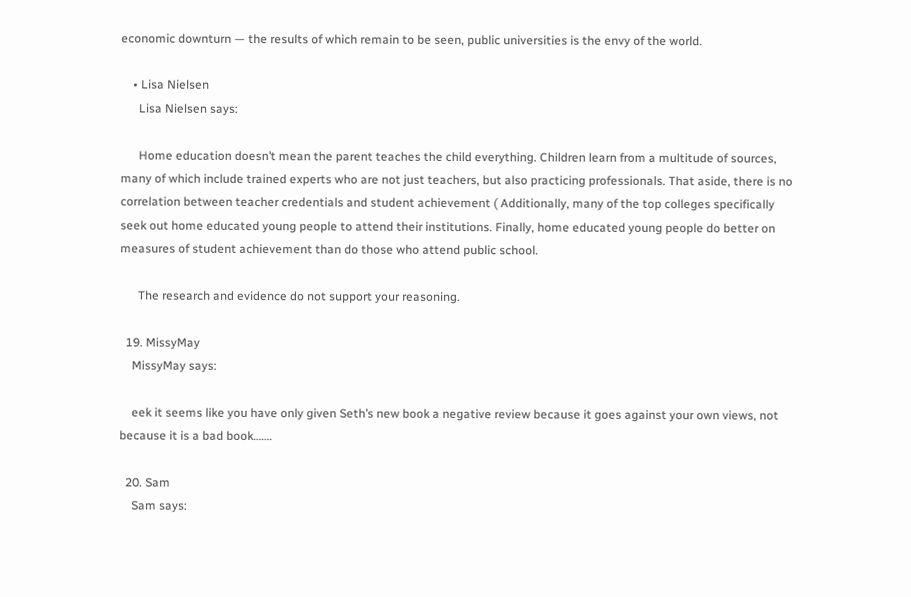economic downturn — the results of which remain to be seen, public universities is the envy of the world.

    • Lisa Nielsen
      Lisa Nielsen says:

      Home education doesn’t mean the parent teaches the child everything. Children learn from a multitude of sources, many of which include trained experts who are not just teachers, but also practicing professionals. That aside, there is no correlation between teacher credentials and student achievement ( Additionally, many of the top colleges specifically seek out home educated young people to attend their institutions. Finally, home educated young people do better on measures of student achievement than do those who attend public school.

      The research and evidence do not support your reasoning.

  19. MissyMay
    MissyMay says:

    eek it seems like you have only given Seth’s new book a negative review because it goes against your own views, not because it is a bad book…….

  20. Sam
    Sam says: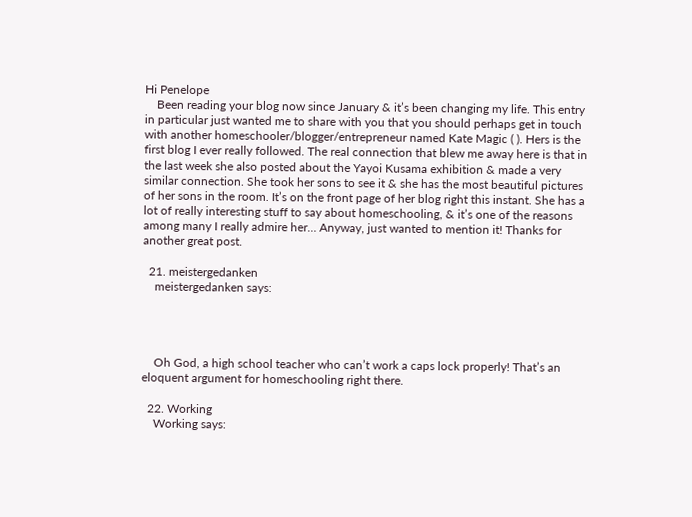Hi Penelope
    Been reading your blog now since January & it’s been changing my life. This entry in particular just wanted me to share with you that you should perhaps get in touch with another homeschooler/blogger/entrepreneur named Kate Magic ( ). Hers is the first blog I ever really followed. The real connection that blew me away here is that in the last week she also posted about the Yayoi Kusama exhibition & made a very similar connection. She took her sons to see it & she has the most beautiful pictures of her sons in the room. It’s on the front page of her blog right this instant. She has a lot of really interesting stuff to say about homeschooling, & it’s one of the reasons among many I really admire her… Anyway, just wanted to mention it! Thanks for another great post.

  21. meistergedanken
    meistergedanken says:




    Oh God, a high school teacher who can’t work a caps lock properly! That’s an eloquent argument for homeschooling right there.

  22. Working
    Working says: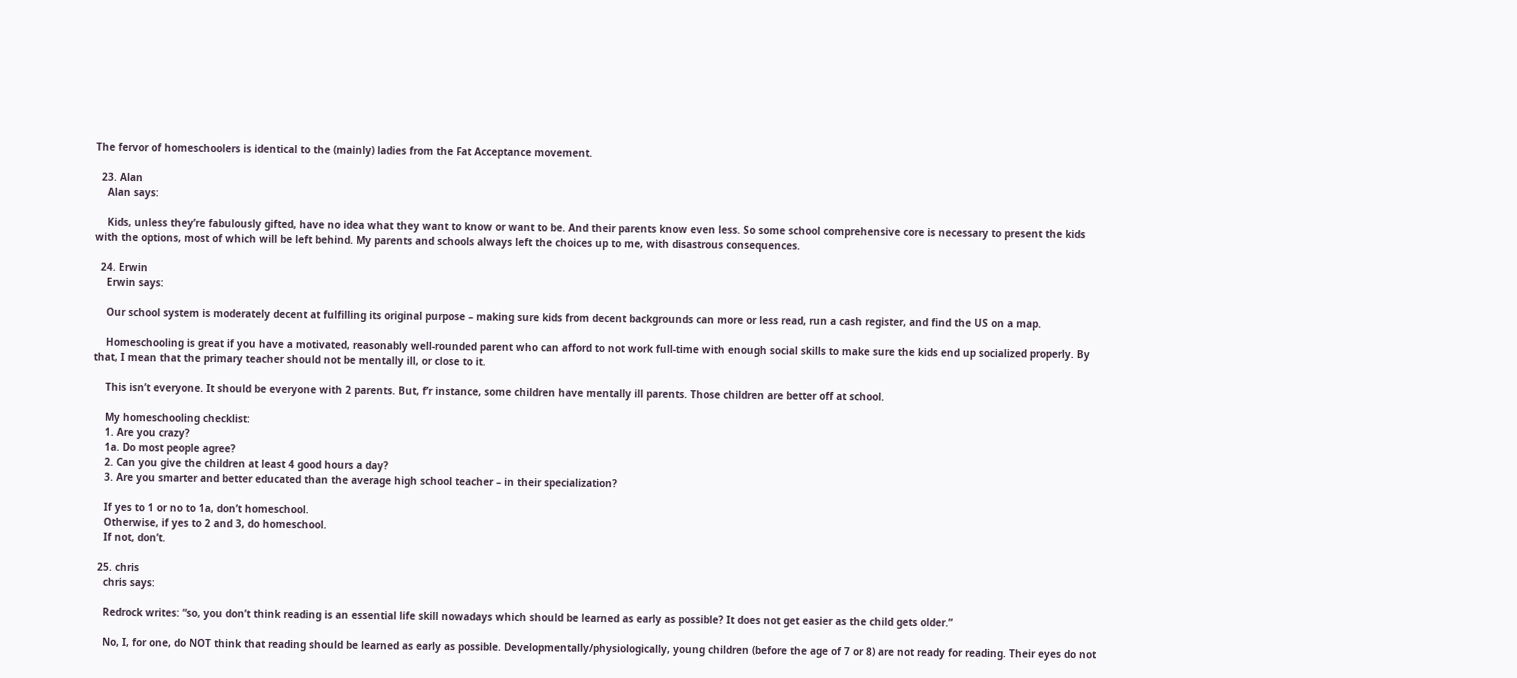The fervor of homeschoolers is identical to the (mainly) ladies from the Fat Acceptance movement.

  23. Alan
    Alan says:

    Kids, unless they’re fabulously gifted, have no idea what they want to know or want to be. And their parents know even less. So some school comprehensive core is necessary to present the kids with the options, most of which will be left behind. My parents and schools always left the choices up to me, with disastrous consequences.

  24. Erwin
    Erwin says:

    Our school system is moderately decent at fulfilling its original purpose – making sure kids from decent backgrounds can more or less read, run a cash register, and find the US on a map.

    Homeschooling is great if you have a motivated, reasonably well-rounded parent who can afford to not work full-time with enough social skills to make sure the kids end up socialized properly. By that, I mean that the primary teacher should not be mentally ill, or close to it.

    This isn’t everyone. It should be everyone with 2 parents. But, f’r instance, some children have mentally ill parents. Those children are better off at school.

    My homeschooling checklist:
    1. Are you crazy?
    1a. Do most people agree?
    2. Can you give the children at least 4 good hours a day?
    3. Are you smarter and better educated than the average high school teacher – in their specialization?

    If yes to 1 or no to 1a, don’t homeschool.
    Otherwise, if yes to 2 and 3, do homeschool.
    If not, don’t.

  25. chris
    chris says:

    Redrock writes: “so, you don’t think reading is an essential life skill nowadays which should be learned as early as possible? It does not get easier as the child gets older.”

    No, I, for one, do NOT think that reading should be learned as early as possible. Developmentally/physiologically, young children (before the age of 7 or 8) are not ready for reading. Their eyes do not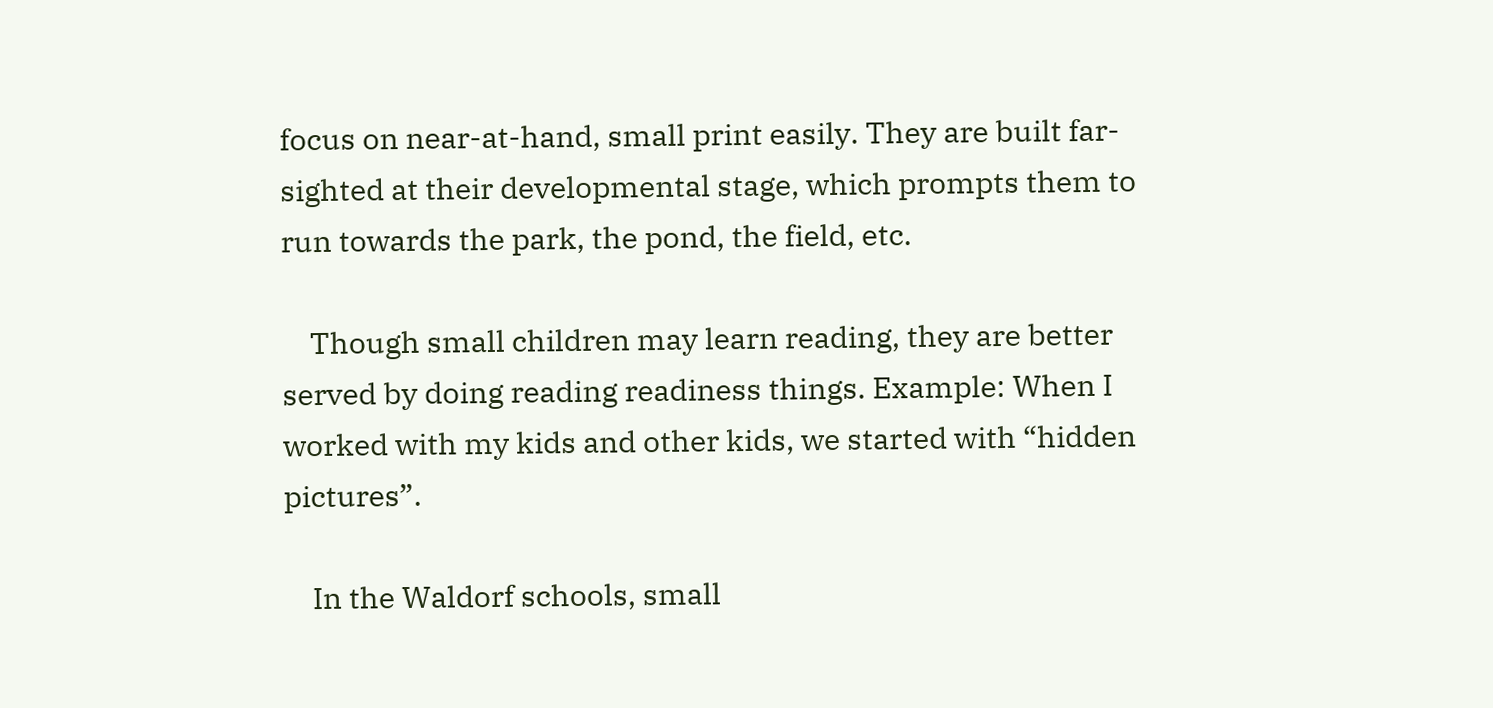focus on near-at-hand, small print easily. They are built far-sighted at their developmental stage, which prompts them to run towards the park, the pond, the field, etc.

    Though small children may learn reading, they are better served by doing reading readiness things. Example: When I worked with my kids and other kids, we started with “hidden pictures”.

    In the Waldorf schools, small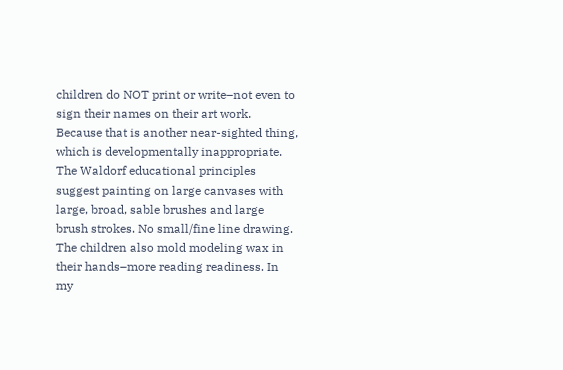children do NOT print or write–not even to sign their names on their art work. Because that is another near-sighted thing, which is developmentally inappropriate. The Waldorf educational principles suggest painting on large canvases with large, broad, sable brushes and large brush strokes. No small/fine line drawing. The children also mold modeling wax in their hands–more reading readiness. In my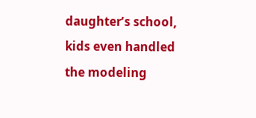daughter’s school, kids even handled the modeling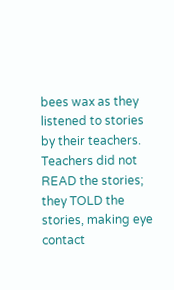bees wax as they listened to stories by their teachers. Teachers did not READ the stories; they TOLD the stories, making eye contact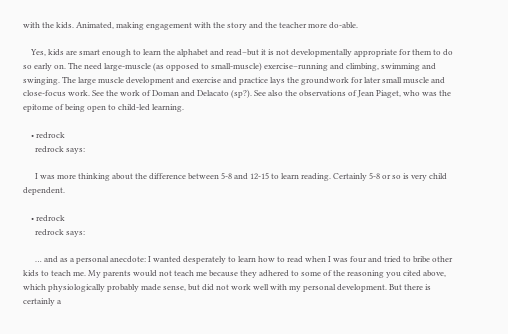with the kids. Animated, making engagement with the story and the teacher more do-able.

    Yes, kids are smart enough to learn the alphabet and read–but it is not developmentally appropriate for them to do so early on. The need large-muscle (as opposed to small-muscle) exercise–running and climbing, swimming and swinging. The large muscle development and exercise and practice lays the groundwork for later small muscle and close-focus work. See the work of Doman and Delacato (sp?). See also the observations of Jean Piaget, who was the epitome of being open to child-led learning.

    • redrock
      redrock says:

      I was more thinking about the difference between 5-8 and 12-15 to learn reading. Certainly 5-8 or so is very child dependent.

    • redrock
      redrock says:

      … and as a personal anecdote: I wanted desperately to learn how to read when I was four and tried to bribe other kids to teach me. My parents would not teach me because they adhered to some of the reasoning you cited above, which physiologically probably made sense, but did not work well with my personal development. But there is certainly a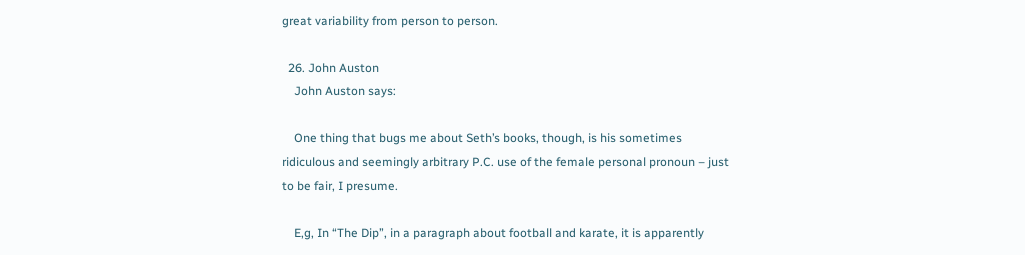great variability from person to person.

  26. John Auston
    John Auston says:

    One thing that bugs me about Seth’s books, though, is his sometimes ridiculous and seemingly arbitrary P.C. use of the female personal pronoun – just to be fair, I presume.

    E,g, In “The Dip”, in a paragraph about football and karate, it is apparently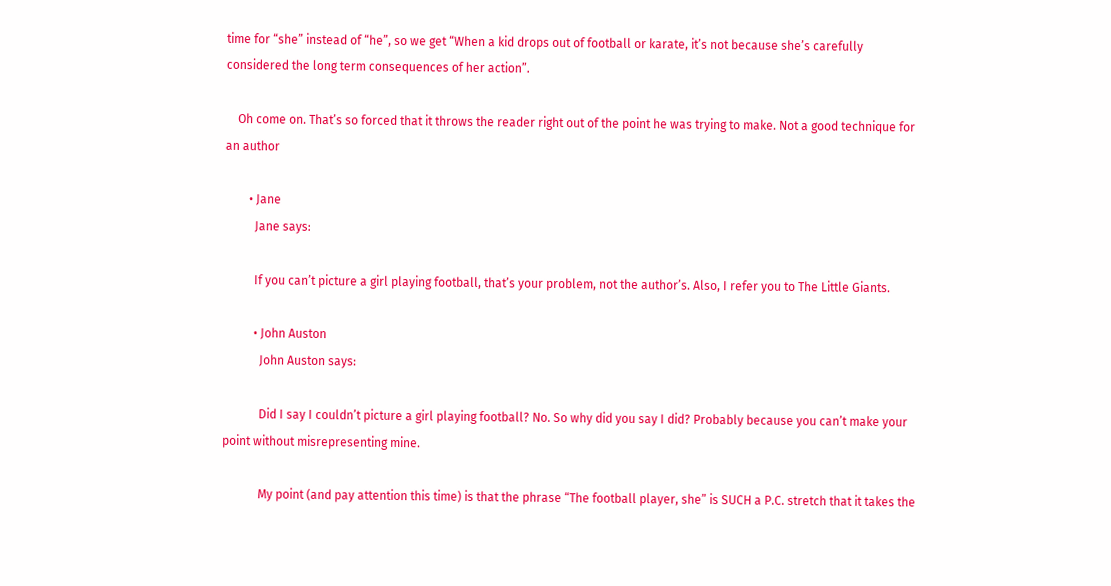time for “she” instead of “he”, so we get “When a kid drops out of football or karate, it’s not because she’s carefully considered the long term consequences of her action”.

    Oh come on. That’s so forced that it throws the reader right out of the point he was trying to make. Not a good technique for an author

        • Jane
          Jane says:

          If you can’t picture a girl playing football, that’s your problem, not the author’s. Also, I refer you to The Little Giants.

          • John Auston
            John Auston says:

            Did I say I couldn’t picture a girl playing football? No. So why did you say I did? Probably because you can’t make your point without misrepresenting mine.

            My point (and pay attention this time) is that the phrase “The football player, she” is SUCH a P.C. stretch that it takes the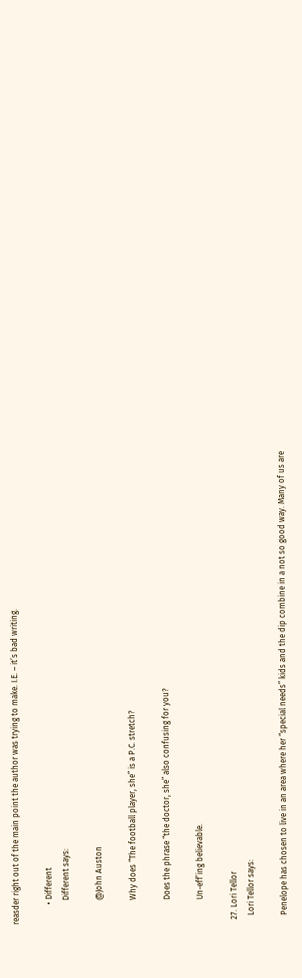reasder right out of the main point the author was trying to make. I.E. – it’s bad writing.

          • Different
            Different says:

            @John Auston

            Why does “The football player, she” is a P.C. stretch?

            Does the phrase “the doctor, she” also confusing for you?

            Un-eff’ing believable.

  27. Lori Tellor
    Lori Tellor says:

    Penelope has chosen to live in an area where her “special needs” kids and the dip combine in a not so good way. Many of us are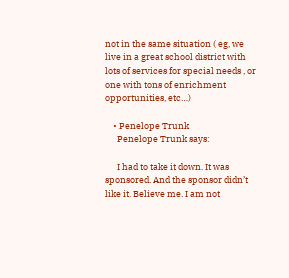not in the same situation ( eg, we live in a great school district with lots of services for special needs , or one with tons of enrichment opportunities, etc…)

    • Penelope Trunk
      Penelope Trunk says:

      I had to take it down. It was sponsored. And the sponsor didn’t like it. Believe me. I am not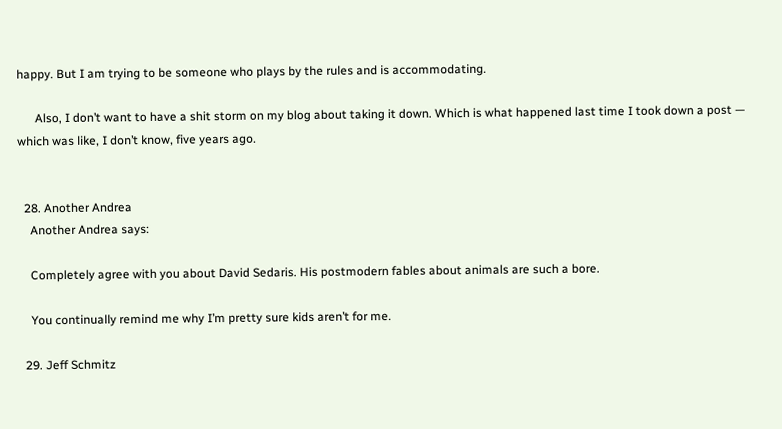happy. But I am trying to be someone who plays by the rules and is accommodating.

      Also, I don’t want to have a shit storm on my blog about taking it down. Which is what happened last time I took down a post — which was like, I don’t know, five years ago.


  28. Another Andrea
    Another Andrea says:

    Completely agree with you about David Sedaris. His postmodern fables about animals are such a bore.

    You continually remind me why I’m pretty sure kids aren’t for me.

  29. Jeff Schmitz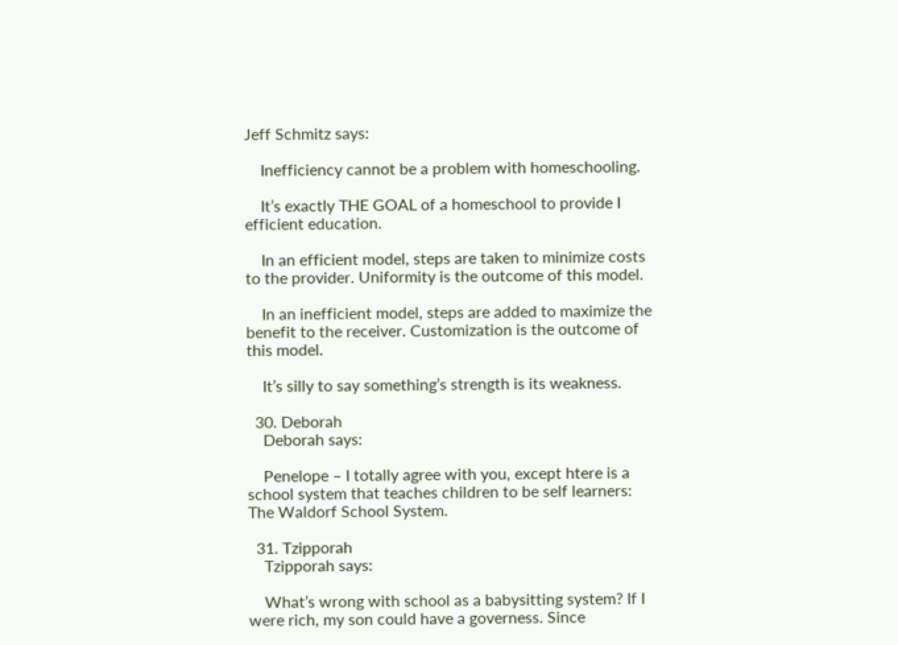Jeff Schmitz says:

    Inefficiency cannot be a problem with homeschooling.

    It’s exactly THE GOAL of a homeschool to provide I efficient education.

    In an efficient model, steps are taken to minimize costs to the provider. Uniformity is the outcome of this model.

    In an inefficient model, steps are added to maximize the benefit to the receiver. Customization is the outcome of this model.

    It’s silly to say something’s strength is its weakness.

  30. Deborah
    Deborah says:

    Penelope – I totally agree with you, except htere is a school system that teaches children to be self learners: The Waldorf School System.

  31. Tzipporah
    Tzipporah says:

    What’s wrong with school as a babysitting system? If I were rich, my son could have a governess. Since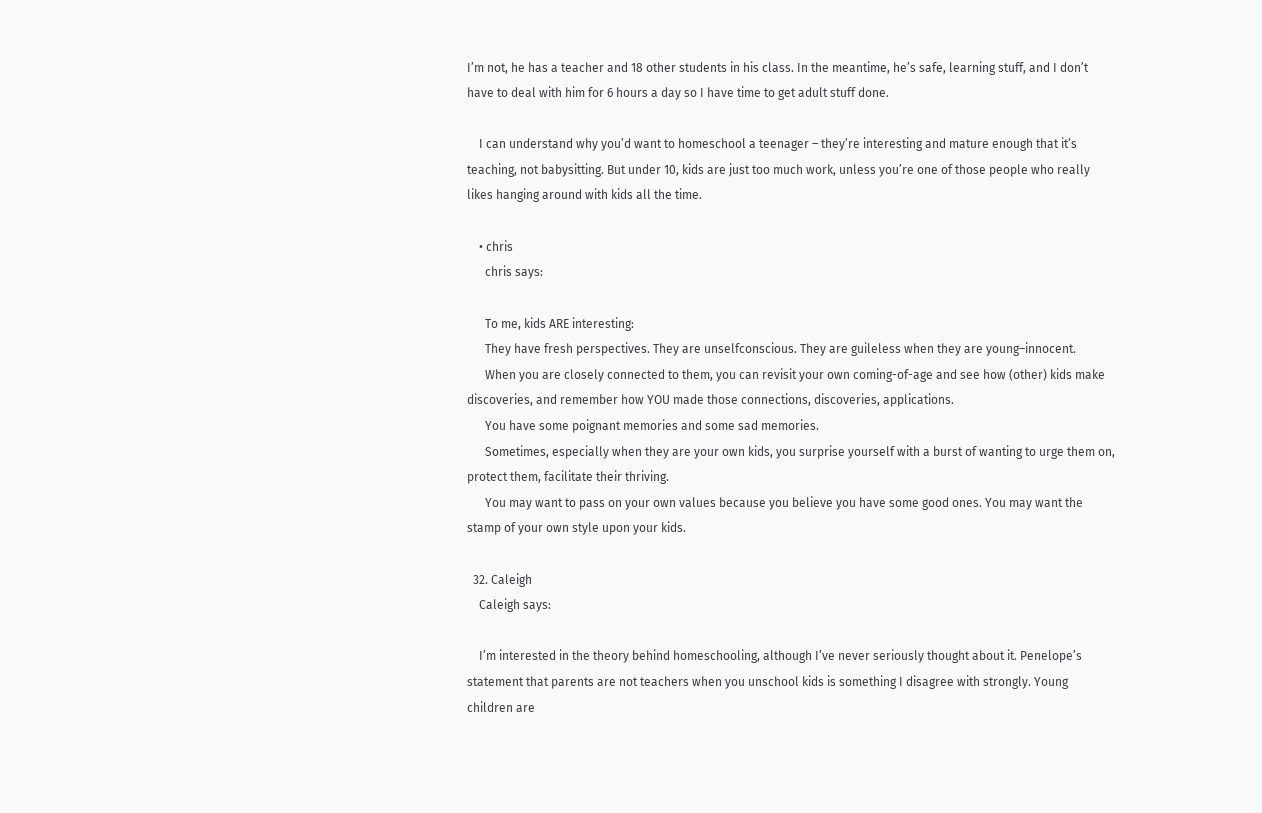I’m not, he has a teacher and 18 other students in his class. In the meantime, he’s safe, learning stuff, and I don’t have to deal with him for 6 hours a day so I have time to get adult stuff done.

    I can understand why you’d want to homeschool a teenager – they’re interesting and mature enough that it’s teaching, not babysitting. But under 10, kids are just too much work, unless you’re one of those people who really likes hanging around with kids all the time.

    • chris
      chris says:

      To me, kids ARE interesting:
      They have fresh perspectives. They are unselfconscious. They are guileless when they are young–innocent.
      When you are closely connected to them, you can revisit your own coming-of-age and see how (other) kids make discoveries, and remember how YOU made those connections, discoveries, applications.
      You have some poignant memories and some sad memories.
      Sometimes, especially when they are your own kids, you surprise yourself with a burst of wanting to urge them on, protect them, facilitate their thriving.
      You may want to pass on your own values because you believe you have some good ones. You may want the stamp of your own style upon your kids.

  32. Caleigh
    Caleigh says:

    I’m interested in the theory behind homeschooling, although I’ve never seriously thought about it. Penelope’s statement that parents are not teachers when you unschool kids is something I disagree with strongly. Young children are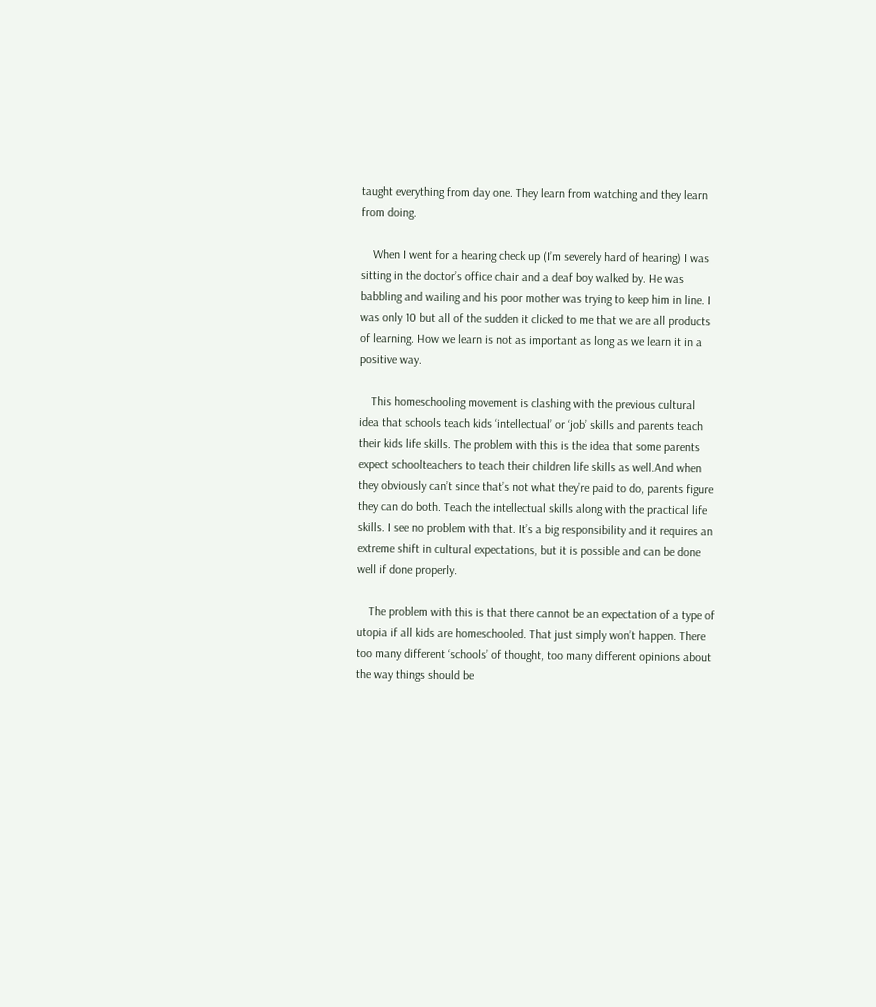taught everything from day one. They learn from watching and they learn from doing.

    When I went for a hearing check up (I’m severely hard of hearing) I was sitting in the doctor’s office chair and a deaf boy walked by. He was babbling and wailing and his poor mother was trying to keep him in line. I was only 10 but all of the sudden it clicked to me that we are all products of learning. How we learn is not as important as long as we learn it in a positive way.

    This homeschooling movement is clashing with the previous cultural idea that schools teach kids ‘intellectual’ or ‘job’ skills and parents teach their kids life skills. The problem with this is the idea that some parents expect schoolteachers to teach their children life skills as well.And when they obviously can’t since that’s not what they’re paid to do, parents figure they can do both. Teach the intellectual skills along with the practical life skills. I see no problem with that. It’s a big responsibility and it requires an extreme shift in cultural expectations, but it is possible and can be done well if done properly.

    The problem with this is that there cannot be an expectation of a type of utopia if all kids are homeschooled. That just simply won’t happen. There too many different ‘schools’ of thought, too many different opinions about the way things should be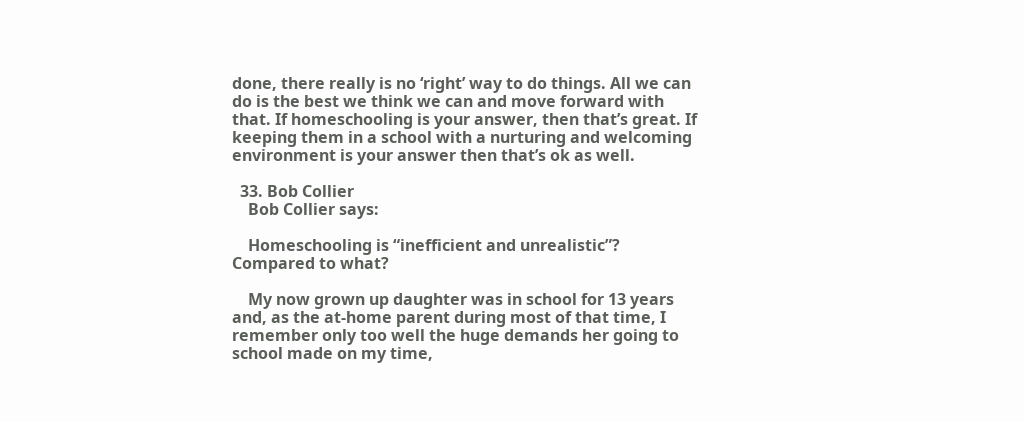done, there really is no ‘right’ way to do things. All we can do is the best we think we can and move forward with that. If homeschooling is your answer, then that’s great. If keeping them in a school with a nurturing and welcoming environment is your answer then that’s ok as well.

  33. Bob Collier
    Bob Collier says:

    Homeschooling is “inefficient and unrealistic”? Compared to what?

    My now grown up daughter was in school for 13 years and, as the at-home parent during most of that time, I remember only too well the huge demands her going to school made on my time,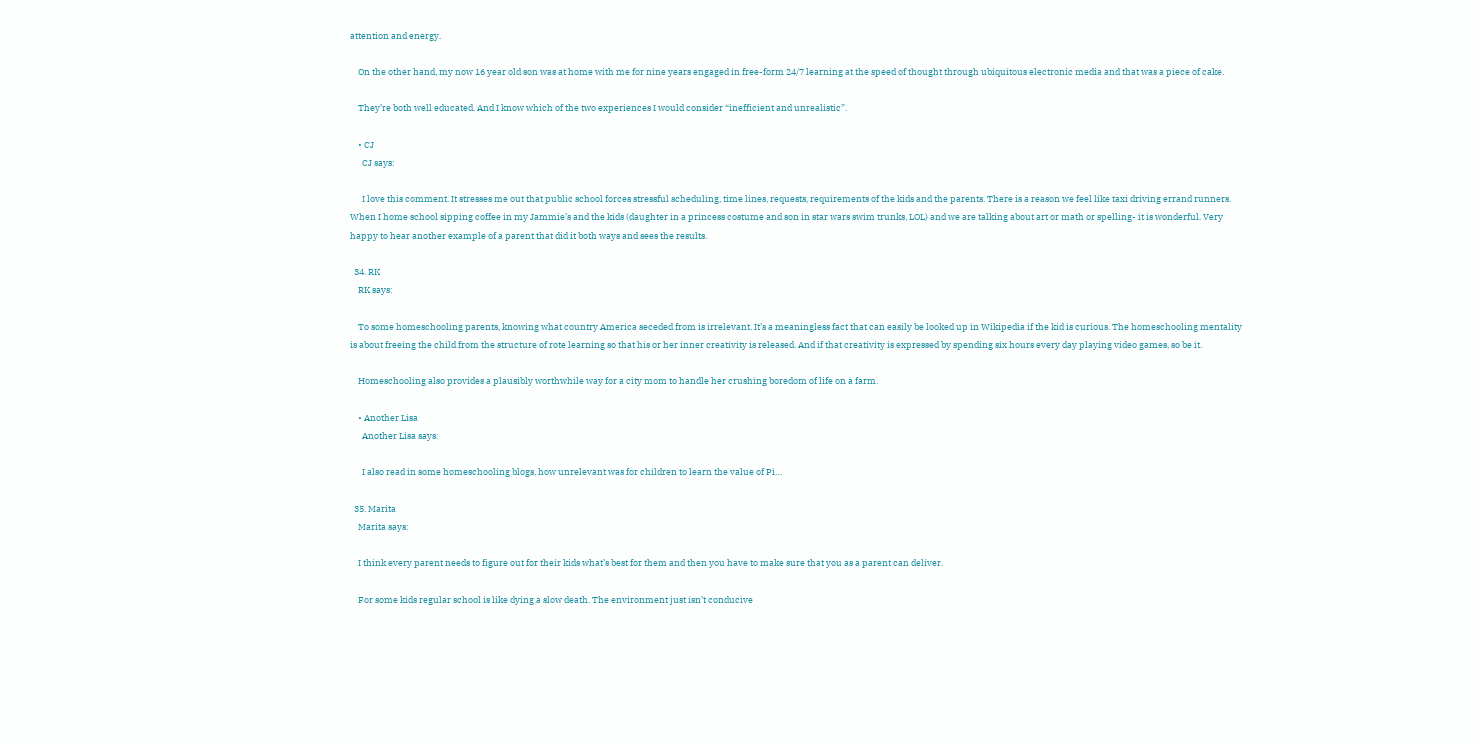attention and energy.

    On the other hand, my now 16 year old son was at home with me for nine years engaged in free-form 24/7 learning at the speed of thought through ubiquitous electronic media and that was a piece of cake.

    They’re both well educated. And I know which of the two experiences I would consider “inefficient and unrealistic”.

    • CJ
      CJ says:

      I love this comment. It stresses me out that public school forces stressful scheduling, time lines, requests, requirements of the kids and the parents. There is a reason we feel like taxi driving errand runners. When I home school sipping coffee in my Jammie’s and the kids (daughter in a princess costume and son in star wars swim trunks, LOL) and we are talking about art or math or spelling- it is wonderful. Very happy to hear another example of a parent that did it both ways and sees the results.

  34. RK
    RK says:

    To some homeschooling parents, knowing what country America seceded from is irrelevant. It’s a meaningless fact that can easily be looked up in Wikipedia if the kid is curious. The homeschooling mentality is about freeing the child from the structure of rote learning so that his or her inner creativity is released. And if that creativity is expressed by spending six hours every day playing video games, so be it.

    Homeschooling also provides a plausibly worthwhile way for a city mom to handle her crushing boredom of life on a farm.

    • Another Lisa
      Another Lisa says:

      I also read in some homeschooling blogs, how unrelevant was for children to learn the value of Pi…

  35. Marita
    Marita says:

    I think every parent needs to figure out for their kids what’s best for them and then you have to make sure that you as a parent can deliver.

    For some kids regular school is like dying a slow death. The environment just isn’t conducive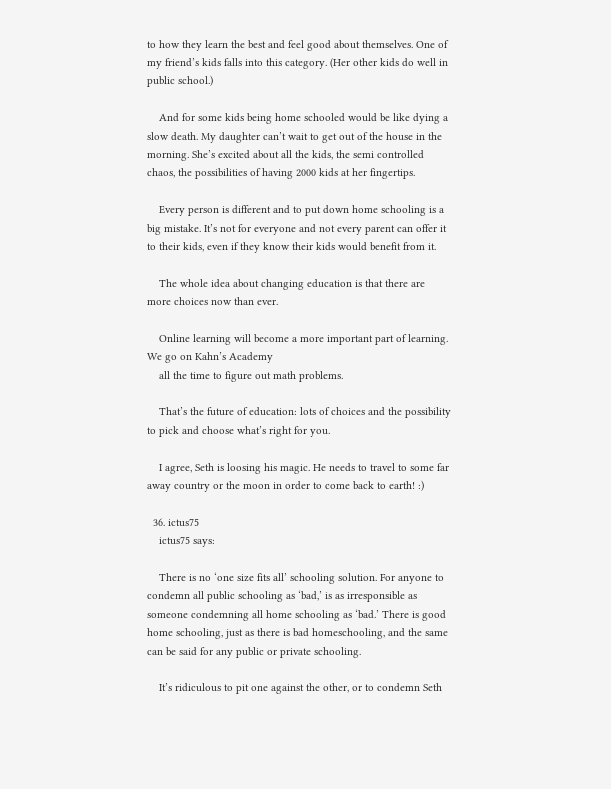to how they learn the best and feel good about themselves. One of my friend’s kids falls into this category. (Her other kids do well in public school.)

    And for some kids being home schooled would be like dying a slow death. My daughter can’t wait to get out of the house in the morning. She’s excited about all the kids, the semi controlled chaos, the possibilities of having 2000 kids at her fingertips.

    Every person is different and to put down home schooling is a big mistake. It’s not for everyone and not every parent can offer it to their kids, even if they know their kids would benefit from it.

    The whole idea about changing education is that there are more choices now than ever.

    Online learning will become a more important part of learning. We go on Kahn’s Academy
    all the time to figure out math problems.

    That’s the future of education: lots of choices and the possibility to pick and choose what’s right for you.

    I agree, Seth is loosing his magic. He needs to travel to some far away country or the moon in order to come back to earth! :)

  36. ictus75
    ictus75 says:

    There is no ‘one size fits all’ schooling solution. For anyone to condemn all public schooling as ‘bad,’ is as irresponsible as someone condemning all home schooling as ‘bad.’ There is good home schooling, just as there is bad homeschooling, and the same can be said for any public or private schooling.

    It’s ridiculous to pit one against the other, or to condemn Seth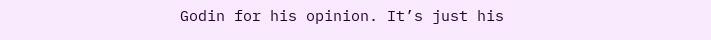Godin for his opinion. It’s just his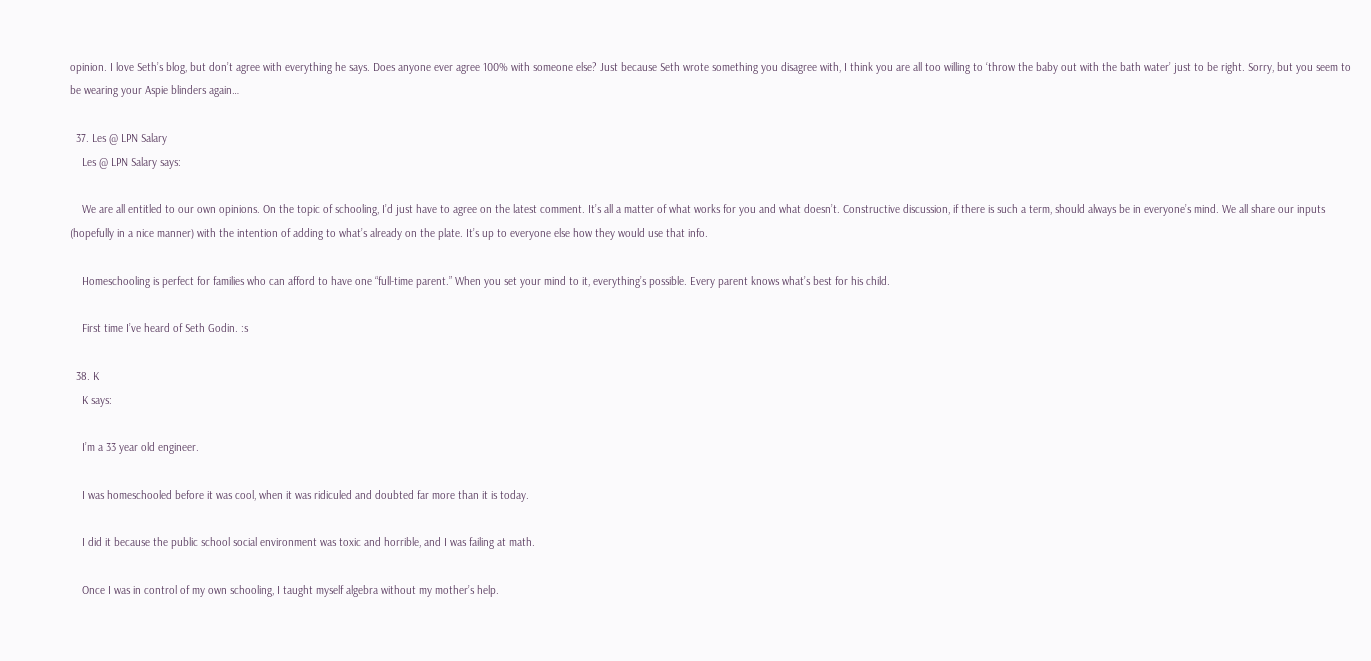opinion. I love Seth’s blog, but don’t agree with everything he says. Does anyone ever agree 100% with someone else? Just because Seth wrote something you disagree with, I think you are all too willing to ‘throw the baby out with the bath water’ just to be right. Sorry, but you seem to be wearing your Aspie blinders again…

  37. Les @ LPN Salary
    Les @ LPN Salary says:

    We are all entitled to our own opinions. On the topic of schooling, I’d just have to agree on the latest comment. It’s all a matter of what works for you and what doesn’t. Constructive discussion, if there is such a term, should always be in everyone’s mind. We all share our inputs (hopefully in a nice manner) with the intention of adding to what’s already on the plate. It’s up to everyone else how they would use that info.

    Homeschooling is perfect for families who can afford to have one “full-time parent.” When you set your mind to it, everything’s possible. Every parent knows what’s best for his child.

    First time I’ve heard of Seth Godin. :s

  38. K
    K says:

    I’m a 33 year old engineer.

    I was homeschooled before it was cool, when it was ridiculed and doubted far more than it is today.

    I did it because the public school social environment was toxic and horrible, and I was failing at math.

    Once I was in control of my own schooling, I taught myself algebra without my mother’s help.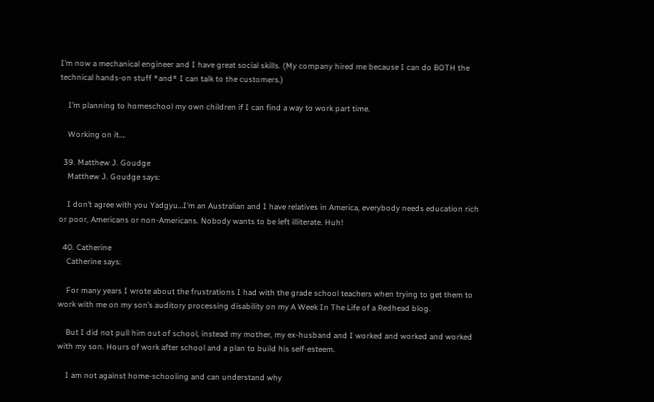I’m now a mechanical engineer and I have great social skills. (My company hired me because I can do BOTH the technical hands-on stuff *and* I can talk to the customers.)

    I’m planning to homeschool my own children if I can find a way to work part time.

    Working on it….

  39. Matthew J. Goudge
    Matthew J. Goudge says:

    I don’t agree with you Yadgyu…I’m an Australian and I have relatives in America, everybody needs education rich or poor, Americans or non-Americans. Nobody wants to be left illiterate. Huh!

  40. Catherine
    Catherine says:

    For many years I wrote about the frustrations I had with the grade school teachers when trying to get them to work with me on my son’s auditory processing disability on my A Week In The Life of a Redhead blog.

    But I did not pull him out of school, instead my mother, my ex-husband and I worked and worked and worked with my son. Hours of work after school and a plan to build his self-esteem.

    I am not against home-schooling and can understand why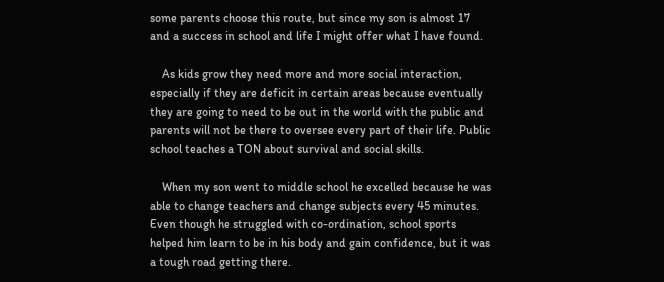some parents choose this route, but since my son is almost 17 and a success in school and life I might offer what I have found.

    As kids grow they need more and more social interaction, especially if they are deficit in certain areas because eventually they are going to need to be out in the world with the public and parents will not be there to oversee every part of their life. Public school teaches a TON about survival and social skills.

    When my son went to middle school he excelled because he was able to change teachers and change subjects every 45 minutes. Even though he struggled with co-ordination, school sports helped him learn to be in his body and gain confidence, but it was a tough road getting there.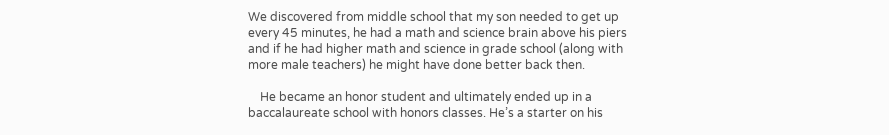We discovered from middle school that my son needed to get up every 45 minutes, he had a math and science brain above his piers and if he had higher math and science in grade school (along with more male teachers) he might have done better back then.

    He became an honor student and ultimately ended up in a baccalaureate school with honors classes. He’s a starter on his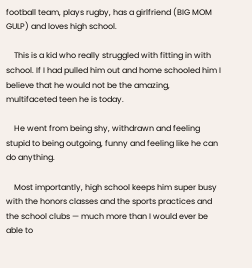football team, plays rugby, has a girlfriend (BIG MOM GULP) and loves high school.

    This is a kid who really struggled with fitting in with school. If I had pulled him out and home schooled him I believe that he would not be the amazing, multifaceted teen he is today.

    He went from being shy, withdrawn and feeling stupid to being outgoing, funny and feeling like he can do anything.

    Most importantly, high school keeps him super busy with the honors classes and the sports practices and the school clubs — much more than I would ever be able to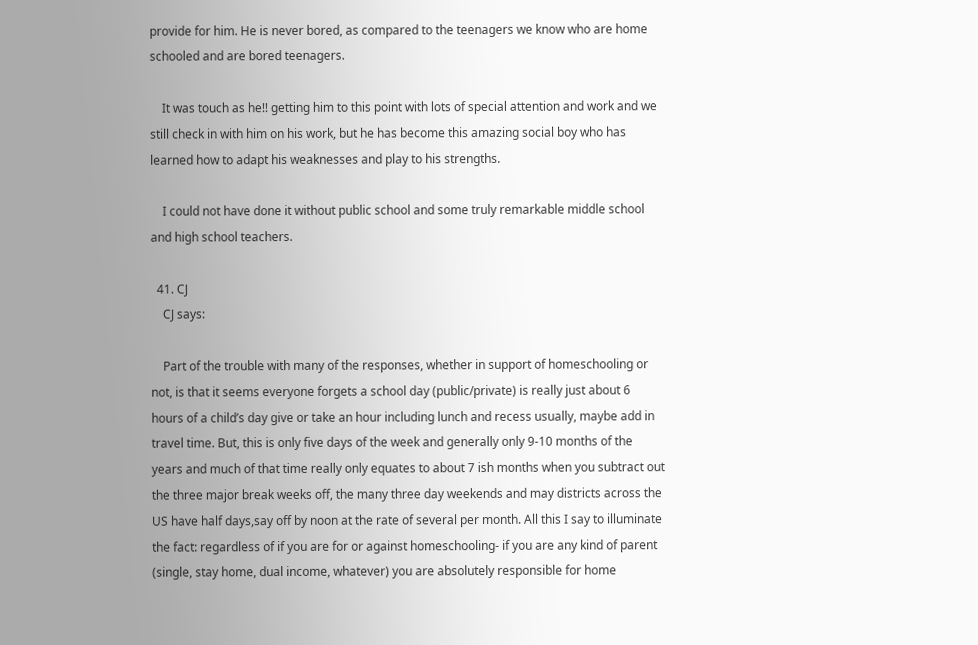provide for him. He is never bored, as compared to the teenagers we know who are home schooled and are bored teenagers.

    It was touch as he!! getting him to this point with lots of special attention and work and we still check in with him on his work, but he has become this amazing social boy who has learned how to adapt his weaknesses and play to his strengths.

    I could not have done it without public school and some truly remarkable middle school and high school teachers.

  41. CJ
    CJ says:

    Part of the trouble with many of the responses, whether in support of homeschooling or not, is that it seems everyone forgets a school day (public/private) is really just about 6 hours of a child’s day give or take an hour including lunch and recess usually, maybe add in travel time. But, this is only five days of the week and generally only 9-10 months of the years and much of that time really only equates to about 7 ish months when you subtract out the three major break weeks off, the many three day weekends and may districts across the US have half days,say off by noon at the rate of several per month. All this I say to illuminate the fact: regardless of if you are for or against homeschooling- if you are any kind of parent (single, stay home, dual income, whatever) you are absolutely responsible for home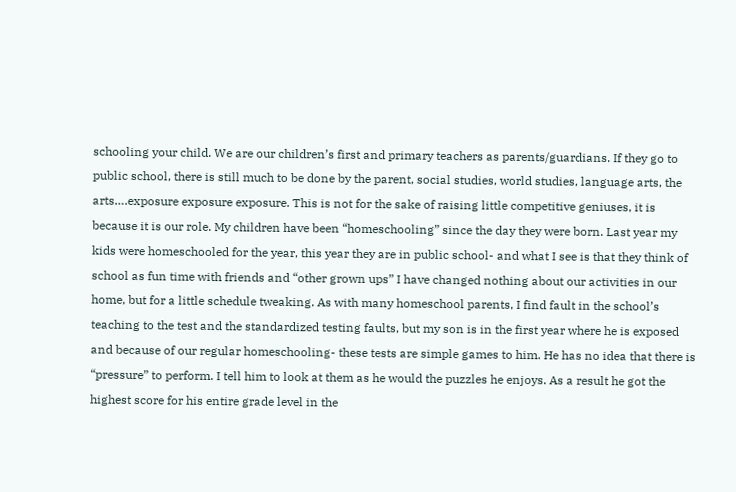schooling your child. We are our children’s first and primary teachers as parents/guardians. If they go to public school, there is still much to be done by the parent, social studies, world studies, language arts, the arts….exposure exposure exposure. This is not for the sake of raising little competitive geniuses, it is because it is our role. My children have been “homeschooling” since the day they were born. Last year my kids were homeschooled for the year, this year they are in public school- and what I see is that they think of school as fun time with friends and “other grown ups” I have changed nothing about our activities in our home, but for a little schedule tweaking. As with many homeschool parents, I find fault in the school’s teaching to the test and the standardized testing faults, but my son is in the first year where he is exposed and because of our regular homeschooling- these tests are simple games to him. He has no idea that there is “pressure” to perform. I tell him to look at them as he would the puzzles he enjoys. As a result he got the highest score for his entire grade level in the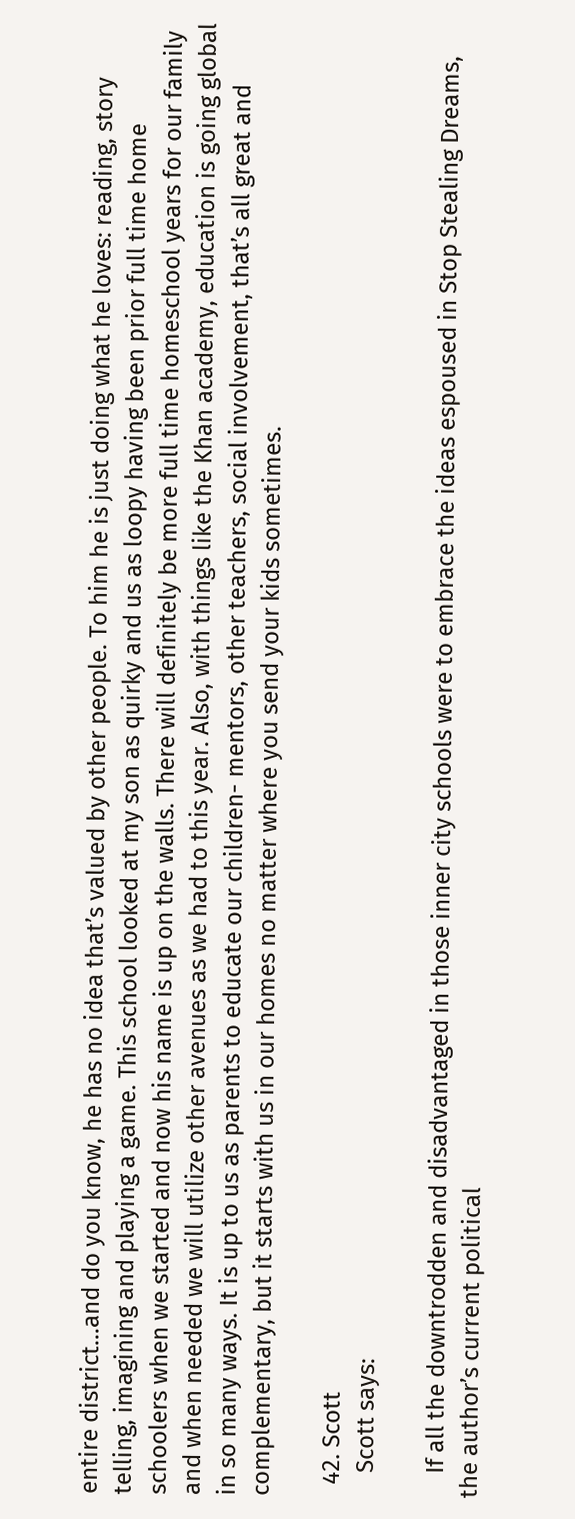entire district…and do you know, he has no idea that’s valued by other people. To him he is just doing what he loves: reading, story telling, imagining and playing a game. This school looked at my son as quirky and us as loopy having been prior full time home schoolers when we started and now his name is up on the walls. There will definitely be more full time homeschool years for our family and when needed we will utilize other avenues as we had to this year. Also, with things like the Khan academy, education is going global in so many ways. It is up to us as parents to educate our children- mentors, other teachers, social involvement, that’s all great and complementary, but it starts with us in our homes no matter where you send your kids sometimes.

  42. Scott
    Scott says:

    If all the downtrodden and disadvantaged in those inner city schools were to embrace the ideas espoused in Stop Stealing Dreams, the author’s current political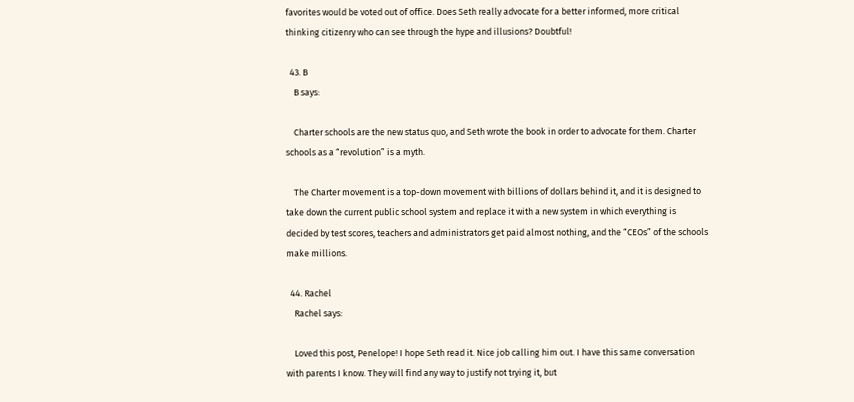favorites would be voted out of office. Does Seth really advocate for a better informed, more critical thinking citizenry who can see through the hype and illusions? Doubtful!

  43. B
    B says:

    Charter schools are the new status quo, and Seth wrote the book in order to advocate for them. Charter schools as a “revolution” is a myth.

    The Charter movement is a top-down movement with billions of dollars behind it, and it is designed to take down the current public school system and replace it with a new system in which everything is decided by test scores, teachers and administrators get paid almost nothing, and the “CEOs” of the schools make millions.

  44. Rachel
    Rachel says:

    Loved this post, Penelope! I hope Seth read it. Nice job calling him out. I have this same conversation with parents I know. They will find any way to justify not trying it, but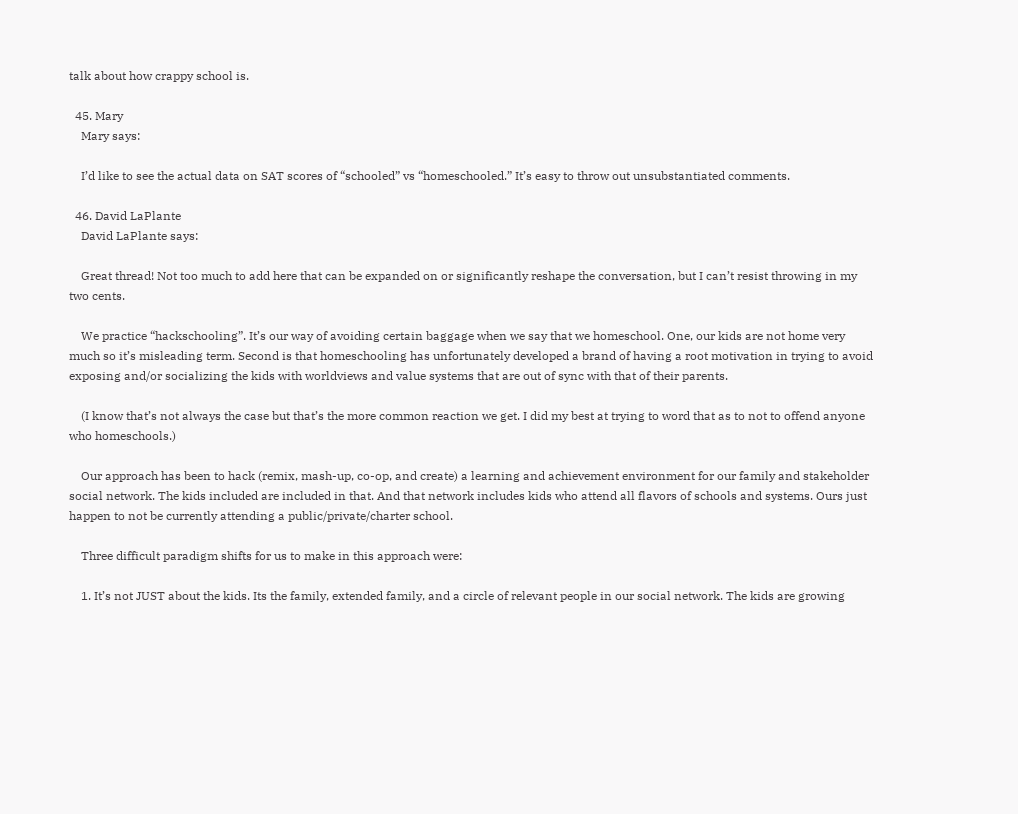talk about how crappy school is.

  45. Mary
    Mary says:

    I’d like to see the actual data on SAT scores of “schooled” vs “homeschooled.” It’s easy to throw out unsubstantiated comments.

  46. David LaPlante
    David LaPlante says:

    Great thread! Not too much to add here that can be expanded on or significantly reshape the conversation, but I can’t resist throwing in my two cents.

    We practice “hackschooling”. It’s our way of avoiding certain baggage when we say that we homeschool. One, our kids are not home very much so it’s misleading term. Second is that homeschooling has unfortunately developed a brand of having a root motivation in trying to avoid exposing and/or socializing the kids with worldviews and value systems that are out of sync with that of their parents.

    (I know that’s not always the case but that’s the more common reaction we get. I did my best at trying to word that as to not to offend anyone who homeschools.)

    Our approach has been to hack (remix, mash-up, co-op, and create) a learning and achievement environment for our family and stakeholder social network. The kids included are included in that. And that network includes kids who attend all flavors of schools and systems. Ours just happen to not be currently attending a public/private/charter school.

    Three difficult paradigm shifts for us to make in this approach were:

    1. It’s not JUST about the kids. Its the family, extended family, and a circle of relevant people in our social network. The kids are growing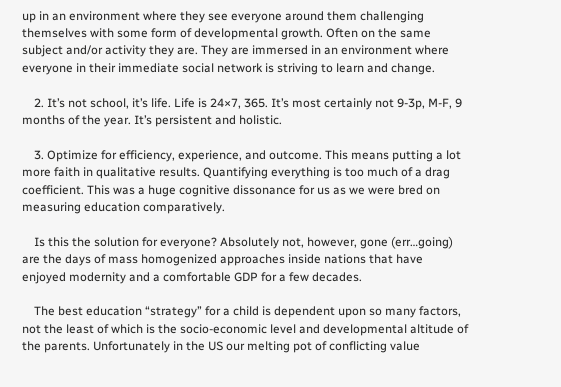up in an environment where they see everyone around them challenging themselves with some form of developmental growth. Often on the same subject and/or activity they are. They are immersed in an environment where everyone in their immediate social network is striving to learn and change.

    2. It’s not school, it’s life. Life is 24×7, 365. It’s most certainly not 9-3p, M-F, 9 months of the year. It’s persistent and holistic.

    3. Optimize for efficiency, experience, and outcome. This means putting a lot more faith in qualitative results. Quantifying everything is too much of a drag coefficient. This was a huge cognitive dissonance for us as we were bred on measuring education comparatively.

    Is this the solution for everyone? Absolutely not, however, gone (err…going) are the days of mass homogenized approaches inside nations that have enjoyed modernity and a comfortable GDP for a few decades.

    The best education “strategy” for a child is dependent upon so many factors, not the least of which is the socio-economic level and developmental altitude of the parents. Unfortunately in the US our melting pot of conflicting value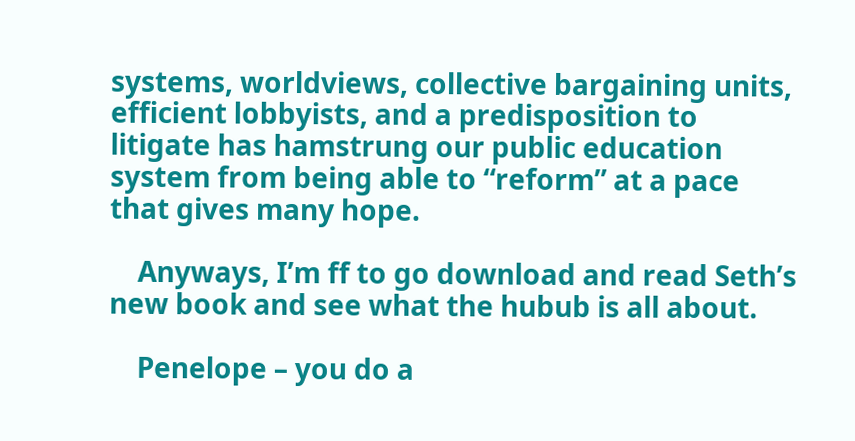systems, worldviews, collective bargaining units, efficient lobbyists, and a predisposition to litigate has hamstrung our public education system from being able to “reform” at a pace that gives many hope.

    Anyways, I’m ff to go download and read Seth’s new book and see what the hubub is all about.

    Penelope – you do a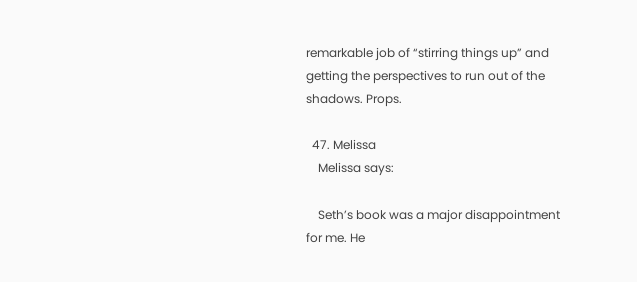remarkable job of “stirring things up” and getting the perspectives to run out of the shadows. Props.

  47. Melissa
    Melissa says:

    Seth’s book was a major disappointment for me. He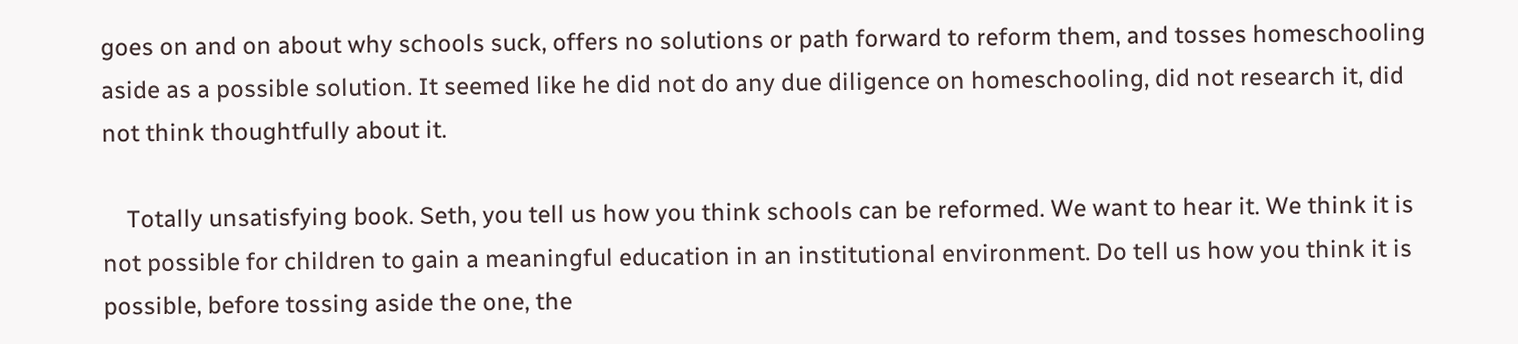goes on and on about why schools suck, offers no solutions or path forward to reform them, and tosses homeschooling aside as a possible solution. It seemed like he did not do any due diligence on homeschooling, did not research it, did not think thoughtfully about it.

    Totally unsatisfying book. Seth, you tell us how you think schools can be reformed. We want to hear it. We think it is not possible for children to gain a meaningful education in an institutional environment. Do tell us how you think it is possible, before tossing aside the one, the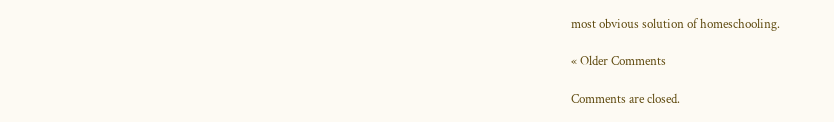most obvious solution of homeschooling.

« Older Comments

Comments are closed.